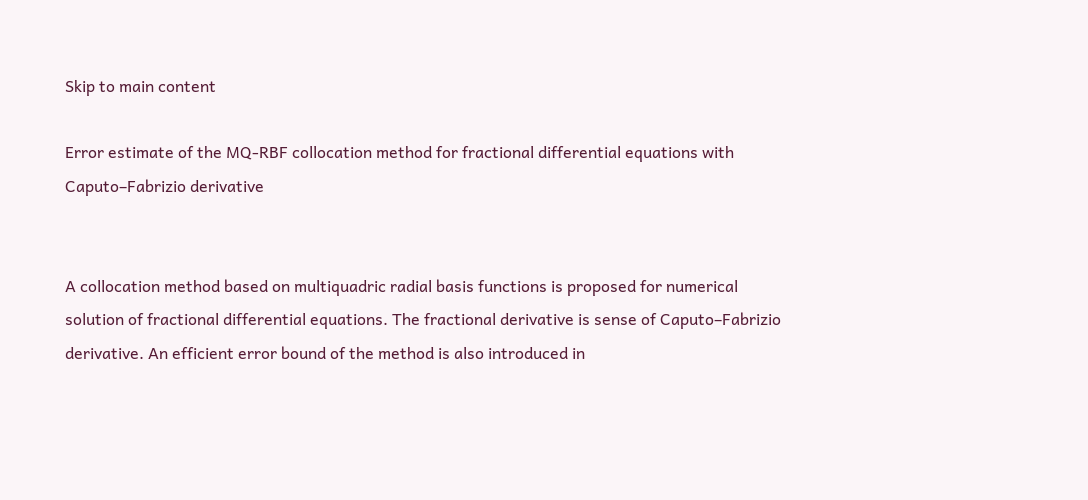Skip to main content

Error estimate of the MQ-RBF collocation method for fractional differential equations with Caputo–Fabrizio derivative


A collocation method based on multiquadric radial basis functions is proposed for numerical solution of fractional differential equations. The fractional derivative is sense of Caputo–Fabrizio derivative. An efficient error bound of the method is also introduced in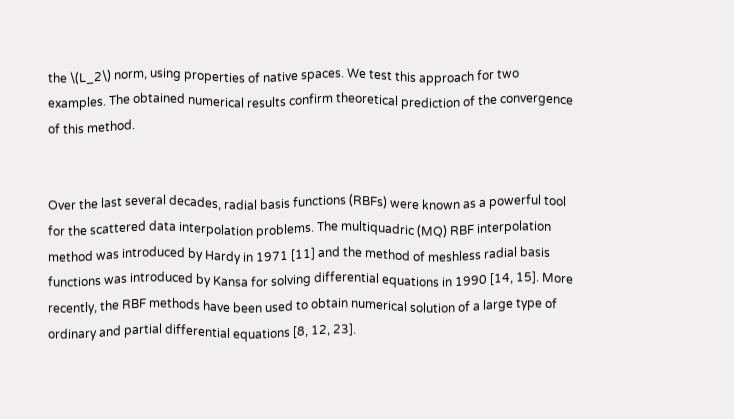the \(L_2\) norm, using properties of native spaces. We test this approach for two examples. The obtained numerical results confirm theoretical prediction of the convergence of this method.


Over the last several decades, radial basis functions (RBFs) were known as a powerful tool for the scattered data interpolation problems. The multiquadric (MQ) RBF interpolation method was introduced by Hardy in 1971 [11] and the method of meshless radial basis functions was introduced by Kansa for solving differential equations in 1990 [14, 15]. More recently, the RBF methods have been used to obtain numerical solution of a large type of ordinary and partial differential equations [8, 12, 23].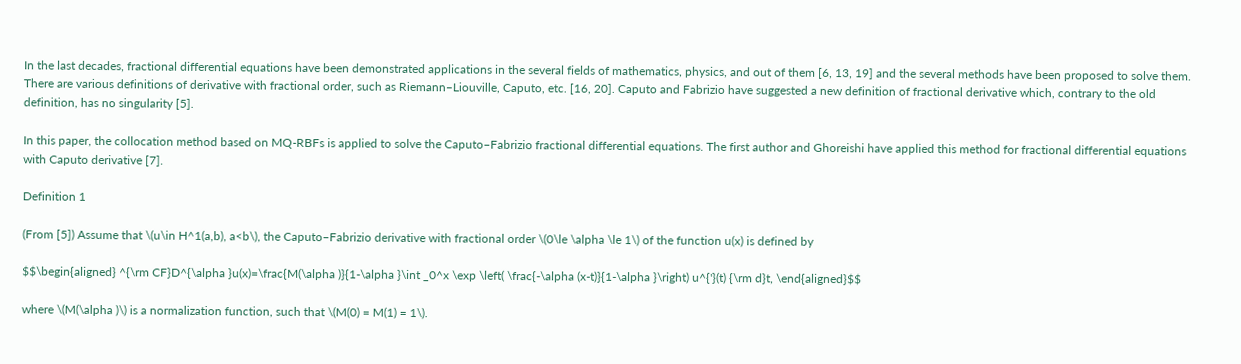In the last decades, fractional differential equations have been demonstrated applications in the several fields of mathematics, physics, and out of them [6, 13, 19] and the several methods have been proposed to solve them. There are various definitions of derivative with fractional order, such as Riemann–Liouville, Caputo, etc. [16, 20]. Caputo and Fabrizio have suggested a new definition of fractional derivative which, contrary to the old definition, has no singularity [5].

In this paper, the collocation method based on MQ-RBFs is applied to solve the Caputo–Fabrizio fractional differential equations. The first author and Ghoreishi have applied this method for fractional differential equations with Caputo derivative [7].

Definition 1

(From [5]) Assume that \(u\in H^1(a,b), a<b\), the Caputo–Fabrizio derivative with fractional order \(0\le \alpha \le 1\) of the function u(x) is defined by

$$\begin{aligned} ^{\rm CF}D^{\alpha }u(x)=\frac{M(\alpha )}{1-\alpha }\int _0^x \exp \left( \frac{-\alpha (x-t)}{1-\alpha }\right) u^{'}(t) {\rm d}t, \end{aligned}$$

where \(M(\alpha )\) is a normalization function, such that \(M(0) = M(1) = 1\).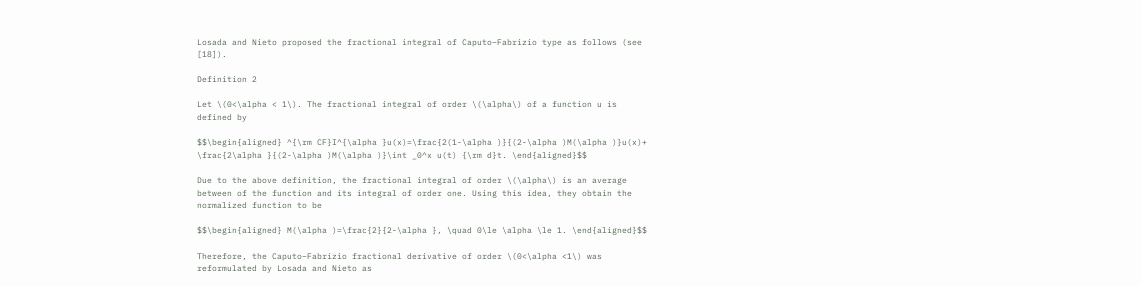Losada and Nieto proposed the fractional integral of Caputo–Fabrizio type as follows (see [18]).

Definition 2

Let \(0<\alpha < 1\). The fractional integral of order \(\alpha\) of a function u is defined by

$$\begin{aligned} ^{\rm CF}I^{\alpha }u(x)=\frac{2(1-\alpha )}{(2-\alpha )M(\alpha )}u(x)+ \frac{2\alpha }{(2-\alpha )M(\alpha )}\int _0^x u(t) {\rm d}t. \end{aligned}$$

Due to the above definition, the fractional integral of order \(\alpha\) is an average between of the function and its integral of order one. Using this idea, they obtain the normalized function to be

$$\begin{aligned} M(\alpha )=\frac{2}{2-\alpha }, \quad 0\le \alpha \le 1. \end{aligned}$$

Therefore, the Caputo–Fabrizio fractional derivative of order \(0<\alpha <1\) was reformulated by Losada and Nieto as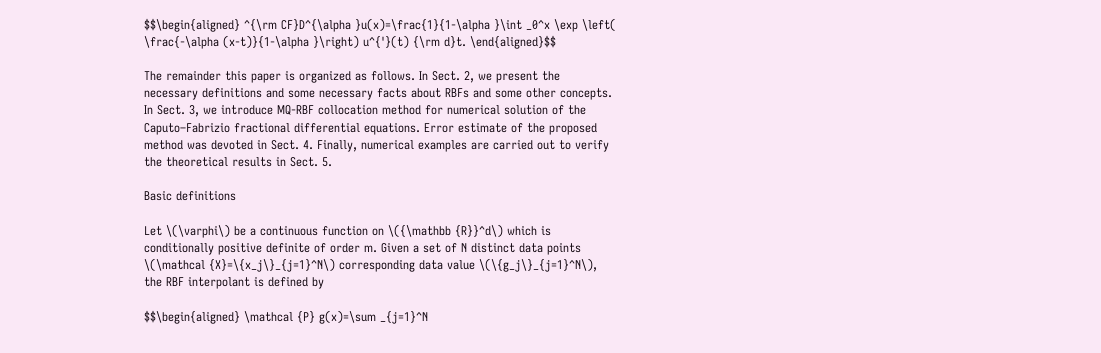$$\begin{aligned} ^{\rm CF}D^{\alpha }u(x)=\frac{1}{1-\alpha }\int _0^x \exp \left( \frac{-\alpha (x-t)}{1-\alpha }\right) u^{'}(t) {\rm d}t. \end{aligned}$$

The remainder this paper is organized as follows. In Sect. 2, we present the necessary definitions and some necessary facts about RBFs and some other concepts. In Sect. 3, we introduce MQ-RBF collocation method for numerical solution of the Caputo–Fabrizio fractional differential equations. Error estimate of the proposed method was devoted in Sect. 4. Finally, numerical examples are carried out to verify the theoretical results in Sect. 5.

Basic definitions

Let \(\varphi\) be a continuous function on \({\mathbb {R}}^d\) which is conditionally positive definite of order m. Given a set of N distinct data points \(\mathcal {X}=\{x_j\}_{j=1}^N\) corresponding data value \(\{g_j\}_{j=1}^N\), the RBF interpolant is defined by

$$\begin{aligned} \mathcal {P} g(x)=\sum _{j=1}^N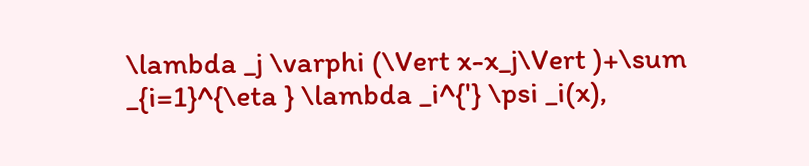\lambda _j \varphi (\Vert x-x_j\Vert )+\sum _{i=1}^{\eta } \lambda _i^{'} \psi _i(x),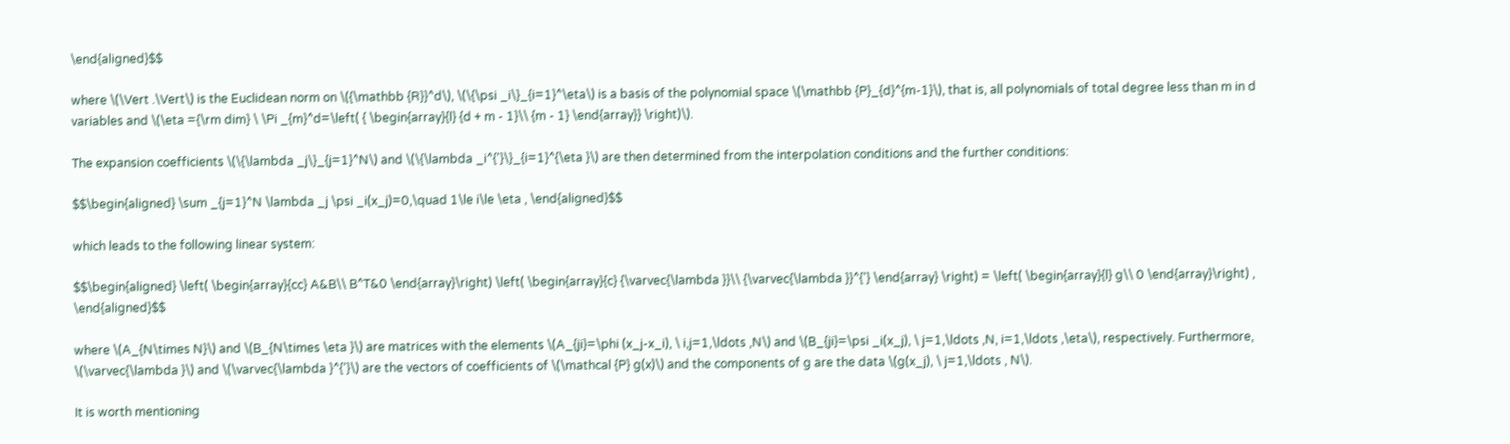\end{aligned}$$

where \(\Vert .\Vert\) is the Euclidean norm on \({\mathbb {R}}^d\), \(\{\psi _i\}_{i=1}^\eta\) is a basis of the polynomial space \(\mathbb {P}_{d}^{m-1}\), that is, all polynomials of total degree less than m in d variables and \(\eta ={\rm dim} \ \Pi _{m}^d=\left( { \begin{array}{l} {d + m - 1}\\ {m - 1} \end{array}} \right)\).

The expansion coefficients \(\{\lambda _j\}_{j=1}^N\) and \(\{\lambda _i^{'}\}_{i=1}^{\eta }\) are then determined from the interpolation conditions and the further conditions:

$$\begin{aligned} \sum _{j=1}^N \lambda _j \psi _i(x_j)=0,\quad 1\le i\le \eta , \end{aligned}$$

which leads to the following linear system:

$$\begin{aligned} \left( \begin{array}{cc} A&B\\ B^T&0 \end{array}\right) \left( \begin{array}{c} {\varvec{\lambda }}\\ {\varvec{\lambda }}^{'} \end{array} \right) = \left( \begin{array}{l} g\\ 0 \end{array}\right) , \end{aligned}$$

where \(A_{N\times N}\) and \(B_{N\times \eta }\) are matrices with the elements \(A_{ji}=\phi (x_j-x_i), \ i,j=1,\ldots ,N\) and \(B_{ji}=\psi _i(x_j), \ j=1,\ldots ,N, i=1,\ldots ,\eta\), respectively. Furthermore, \(\varvec{\lambda }\) and \(\varvec{\lambda }^{'}\) are the vectors of coefficients of \(\mathcal {P} g(x)\) and the components of g are the data \(g(x_j), \ j=1,\ldots , N\).

It is worth mentioning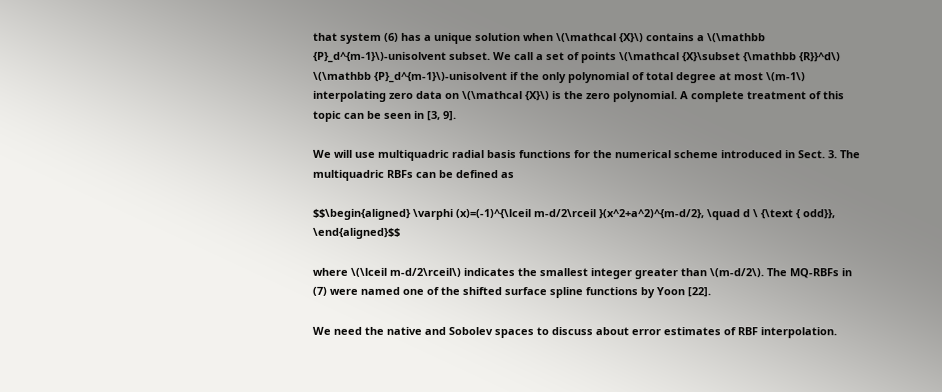that system (6) has a unique solution when \(\mathcal {X}\) contains a \(\mathbb {P}_d^{m-1}\)-unisolvent subset. We call a set of points \(\mathcal {X}\subset {\mathbb {R}}^d\) \(\mathbb {P}_d^{m-1}\)-unisolvent if the only polynomial of total degree at most \(m-1\) interpolating zero data on \(\mathcal {X}\) is the zero polynomial. A complete treatment of this topic can be seen in [3, 9].

We will use multiquadric radial basis functions for the numerical scheme introduced in Sect. 3. The multiquadric RBFs can be defined as

$$\begin{aligned} \varphi (x)=(-1)^{\lceil m-d/2\rceil }(x^2+a^2)^{m-d/2}, \quad d \ {\text { odd}}, \end{aligned}$$

where \(\lceil m-d/2\rceil\) indicates the smallest integer greater than \(m-d/2\). The MQ-RBFs in (7) were named one of the shifted surface spline functions by Yoon [22].

We need the native and Sobolev spaces to discuss about error estimates of RBF interpolation.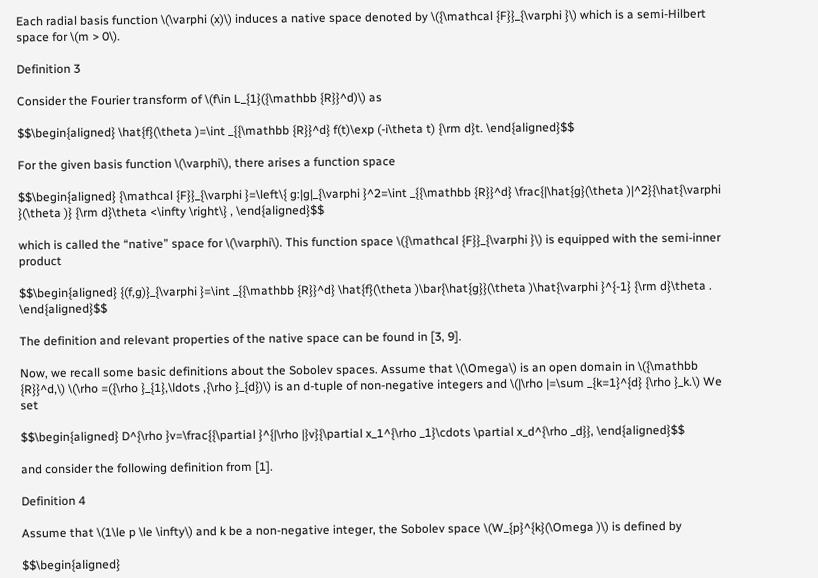Each radial basis function \(\varphi (x)\) induces a native space denoted by \({\mathcal {F}}_{\varphi }\) which is a semi-Hilbert space for \(m > 0\).

Definition 3

Consider the Fourier transform of \(f\in L_{1}({\mathbb {R}}^d)\) as

$$\begin{aligned} \hat{f}(\theta )=\int _{{\mathbb {R}}^d} f(t)\exp (-i\theta t) {\rm d}t. \end{aligned}$$

For the given basis function \(\varphi\), there arises a function space

$$\begin{aligned} {\mathcal {F}}_{\varphi }=\left\{ g:|g|_{\varphi }^2=\int _{{\mathbb {R}}^d} \frac{|\hat{g}(\theta )|^2}{\hat{\varphi }(\theta )} {\rm d}\theta <\infty \right\} , \end{aligned}$$

which is called the “native” space for \(\varphi\). This function space \({\mathcal {F}}_{\varphi }\) is equipped with the semi-inner product

$$\begin{aligned} {(f,g)}_{\varphi }=\int _{{\mathbb {R}}^d} \hat{f}(\theta )\bar{\hat{g}}(\theta )\hat{\varphi }^{-1} {\rm d}\theta . \end{aligned}$$

The definition and relevant properties of the native space can be found in [3, 9].

Now, we recall some basic definitions about the Sobolev spaces. Assume that \(\Omega\) is an open domain in \({\mathbb {R}}^d,\) \(\rho =({\rho }_{1},\ldots ,{\rho }_{d})\) is an d-tuple of non-negative integers and \(|\rho |=\sum _{k=1}^{d} {\rho }_k.\) We set

$$\begin{aligned} D^{\rho }v=\frac{{\partial }^{|\rho |}v}{\partial x_1^{\rho _1}\cdots \partial x_d^{\rho _d}}, \end{aligned}$$

and consider the following definition from [1].

Definition 4

Assume that \(1\le p \le \infty\) and k be a non-negative integer, the Sobolev space \(W_{p}^{k}(\Omega )\) is defined by

$$\begin{aligned}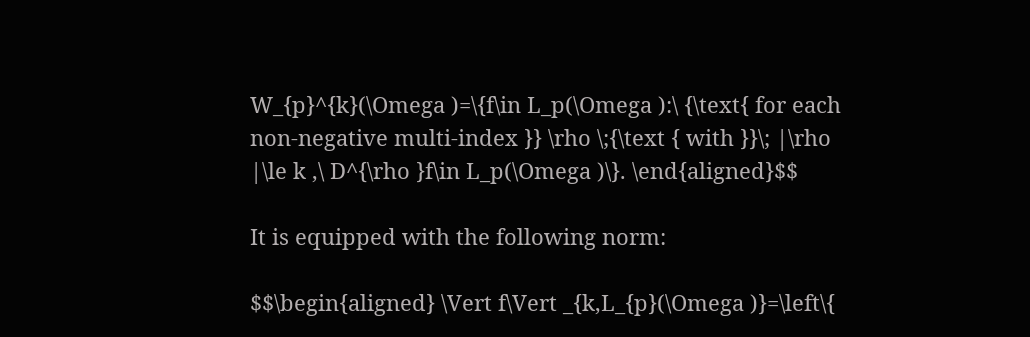W_{p}^{k}(\Omega )=\{f\in L_p(\Omega ):\ {\text{ for each non-negative multi-index }} \rho \;{\text { with }}\; |\rho |\le k ,\ D^{\rho }f\in L_p(\Omega )\}. \end{aligned}$$

It is equipped with the following norm:

$$\begin{aligned} \Vert f\Vert _{k,L_{p}(\Omega )}=\left\{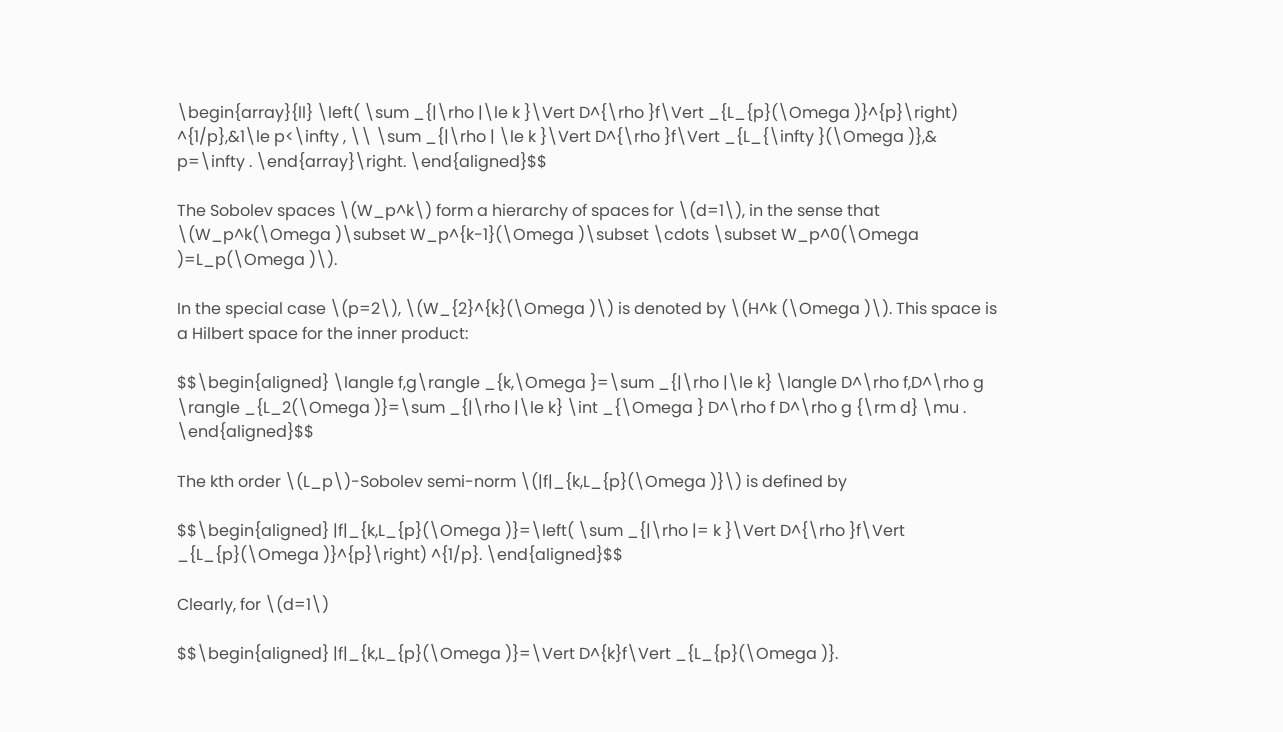\begin{array}{ll} \left( \sum _{|\rho |\le k }\Vert D^{\rho }f\Vert _{L_{p}(\Omega )}^{p}\right) ^{1/p},&1\le p<\infty , \\ \sum _{|\rho | \le k }\Vert D^{\rho }f\Vert _{L_{\infty }(\Omega )},& p=\infty . \end{array}\right. \end{aligned}$$

The Sobolev spaces \(W_p^k\) form a hierarchy of spaces for \(d=1\), in the sense that \(W_p^k(\Omega )\subset W_p^{k-1}(\Omega )\subset \cdots \subset W_p^0(\Omega )=L_p(\Omega )\).

In the special case \(p=2\), \(W_{2}^{k}(\Omega )\) is denoted by \(H^k (\Omega )\). This space is a Hilbert space for the inner product:

$$\begin{aligned} \langle f,g\rangle _{k,\Omega }=\sum _{|\rho |\le k} \langle D^\rho f,D^\rho g \rangle _{L_2(\Omega )}=\sum _{|\rho |\le k} \int _{\Omega } D^\rho f D^\rho g {\rm d} \mu . \end{aligned}$$

The kth order \(L_p\)-Sobolev semi-norm \(|f|_{k,L_{p}(\Omega )}\) is defined by

$$\begin{aligned} |f|_{k,L_{p}(\Omega )}=\left( \sum _{|\rho |= k }\Vert D^{\rho }f\Vert _{L_{p}(\Omega )}^{p}\right) ^{1/p}. \end{aligned}$$

Clearly, for \(d=1\)

$$\begin{aligned} |f|_{k,L_{p}(\Omega )}=\Vert D^{k}f\Vert _{L_{p}(\Omega )}.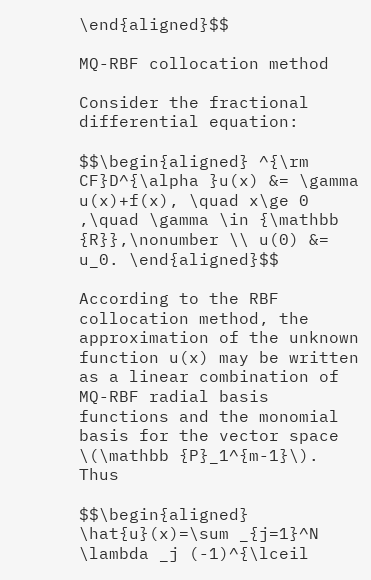\end{aligned}$$

MQ-RBF collocation method

Consider the fractional differential equation:

$$\begin{aligned} ^{\rm CF}D^{\alpha }u(x) &= \gamma u(x)+f(x), \quad x\ge 0 ,\quad \gamma \in {\mathbb {R}},\nonumber \\ u(0) &= u_0. \end{aligned}$$

According to the RBF collocation method, the approximation of the unknown function u(x) may be written as a linear combination of MQ-RBF radial basis functions and the monomial basis for the vector space \(\mathbb {P}_1^{m-1}\). Thus

$$\begin{aligned} \hat{u}(x)=\sum _{j=1}^N \lambda _j (-1)^{\lceil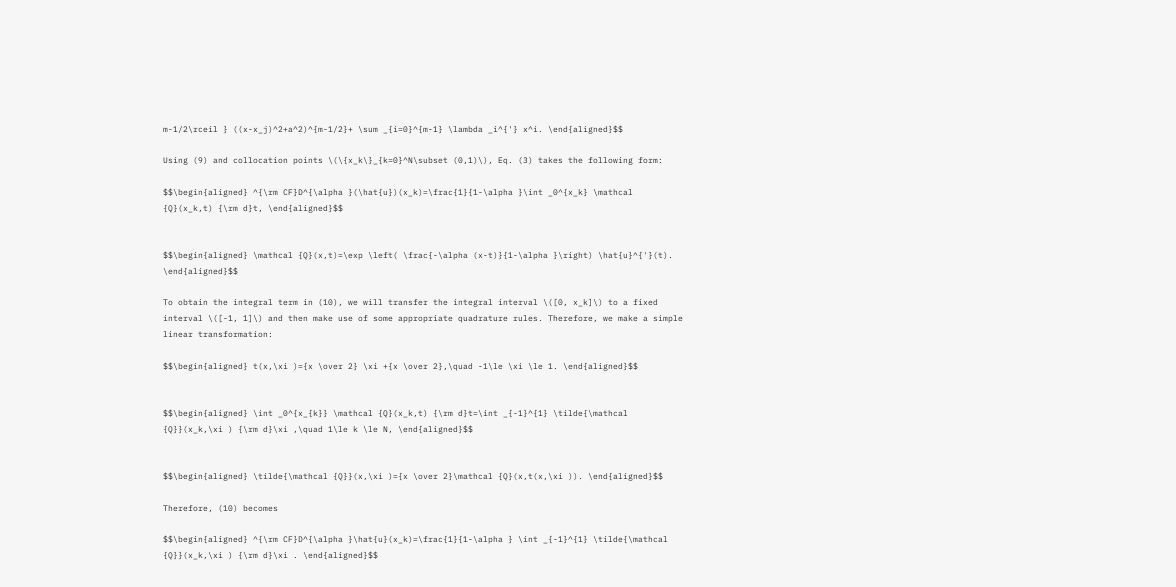m-1/2\rceil } ((x-x_j)^2+a^2)^{m-1/2}+ \sum _{i=0}^{m-1} \lambda _i^{'} x^i. \end{aligned}$$

Using (9) and collocation points \(\{x_k\}_{k=0}^N\subset (0,1)\), Eq. (3) takes the following form:

$$\begin{aligned} ^{\rm CF}D^{\alpha }(\hat{u})(x_k)=\frac{1}{1-\alpha }\int _0^{x_k} \mathcal {Q}(x_k,t) {\rm d}t, \end{aligned}$$


$$\begin{aligned} \mathcal {Q}(x,t)=\exp \left( \frac{-\alpha (x-t)}{1-\alpha }\right) \hat{u}^{'}(t). \end{aligned}$$

To obtain the integral term in (10), we will transfer the integral interval \([0, x_k]\) to a fixed interval \([-1, 1]\) and then make use of some appropriate quadrature rules. Therefore, we make a simple linear transformation:

$$\begin{aligned} t(x,\xi )={x \over 2} \xi +{x \over 2},\quad -1\le \xi \le 1. \end{aligned}$$


$$\begin{aligned} \int _0^{x_{k}} \mathcal {Q}(x_k,t) {\rm d}t=\int _{-1}^{1} \tilde{\mathcal {Q}}(x_k,\xi ) {\rm d}\xi ,\quad 1\le k \le N, \end{aligned}$$


$$\begin{aligned} \tilde{\mathcal {Q}}(x,\xi )={x \over 2}\mathcal {Q}(x,t(x,\xi )). \end{aligned}$$

Therefore, (10) becomes

$$\begin{aligned} ^{\rm CF}D^{\alpha }\hat{u}(x_k)=\frac{1}{1-\alpha } \int _{-1}^{1} \tilde{\mathcal {Q}}(x_k,\xi ) {\rm d}\xi . \end{aligned}$$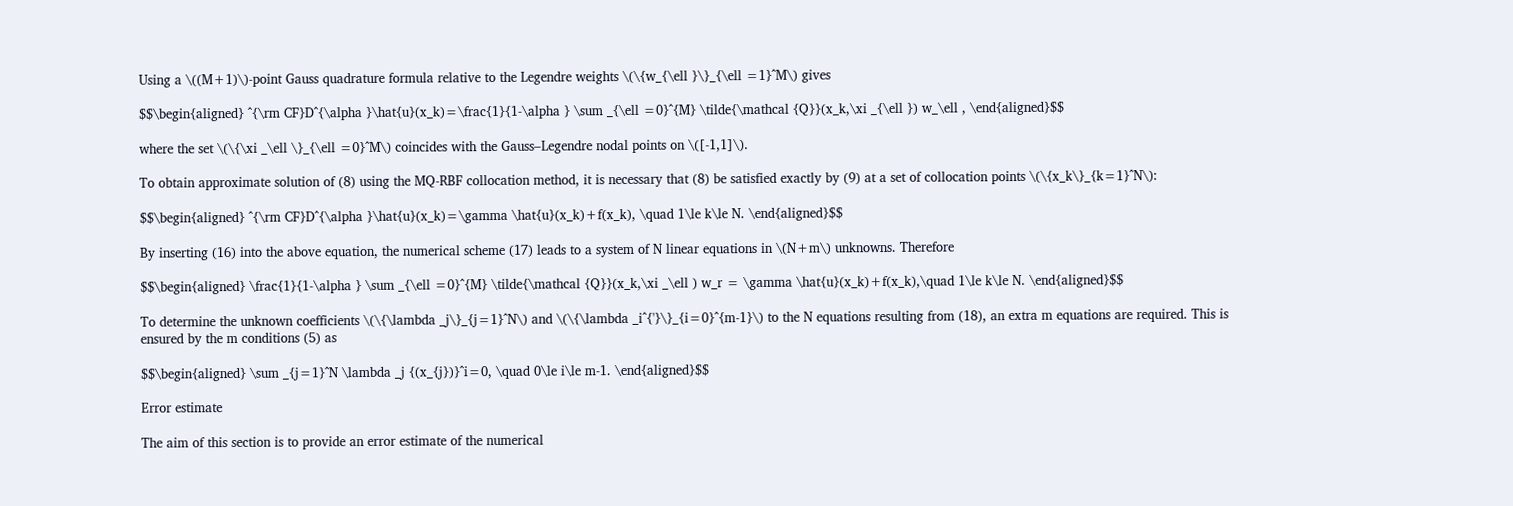Using a \((M+1)\)-point Gauss quadrature formula relative to the Legendre weights \(\{w_{\ell }\}_{\ell =1}^M\) gives

$$\begin{aligned} ^{\rm CF}D^{\alpha }\hat{u}(x_k)=\frac{1}{1-\alpha } \sum _{\ell =0}^{M} \tilde{\mathcal {Q}}(x_k,\xi _{\ell }) w_\ell , \end{aligned}$$

where the set \(\{\xi _\ell \}_{\ell =0}^M\) coincides with the Gauss–Legendre nodal points on \([-1,1]\).

To obtain approximate solution of (8) using the MQ-RBF collocation method, it is necessary that (8) be satisfied exactly by (9) at a set of collocation points \(\{x_k\}_{k=1}^N\):

$$\begin{aligned} ^{\rm CF}D^{\alpha }\hat{u}(x_k)=\gamma \hat{u}(x_k)+f(x_k), \quad 1\le k\le N. \end{aligned}$$

By inserting (16) into the above equation, the numerical scheme (17) leads to a system of N linear equations in \(N+m\) unknowns. Therefore

$$\begin{aligned} \frac{1}{1-\alpha } \sum _{\ell =0}^{M} \tilde{\mathcal {Q}}(x_k,\xi _\ell ) w_r = \gamma \hat{u}(x_k)+f(x_k),\quad 1\le k\le N. \end{aligned}$$

To determine the unknown coefficients \(\{\lambda _j\}_{j=1}^N\) and \(\{\lambda _i^{'}\}_{i=0}^{m-1}\) to the N equations resulting from (18), an extra m equations are required. This is ensured by the m conditions (5) as

$$\begin{aligned} \sum _{j=1}^N \lambda _j {(x_{j})}^i=0, \quad 0\le i\le m-1. \end{aligned}$$

Error estimate

The aim of this section is to provide an error estimate of the numerical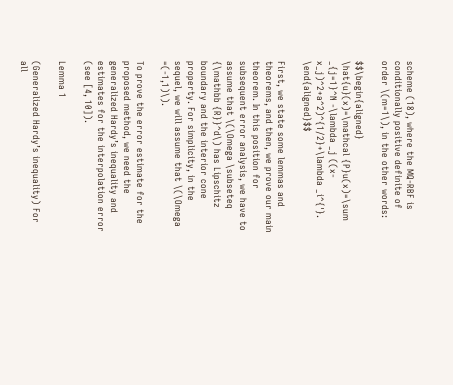scheme (18), where the MQ-RBF is conditionally positive definite of order \(m=1\), in the other words:

$$\begin{aligned} \hat{u}(x)=\mathcal {P}u(x)=\sum _{j=1}^N -\lambda _j ((x-x_j)^2+a^2)^{1/2}+\lambda _i^{'}. \end{aligned}$$

First, we state some lemmas and theorems, and then, we prove our main theorem. In this position for subsequent error analysis, we have to assume that \(\Omega \subseteq {\mathbb {R}}^d\) has Lipschitz boundary and the interior cone property. For simplicity, in the sequel, we will assume that \(\Omega =(-1,1)\).

To prove the error estimate for the proposed method, we need the generalized Hardy’s inequality and estimates for the interpolation error (see [4, 10]).

Lemma 1

(Generalized Hardy’s inequality) For all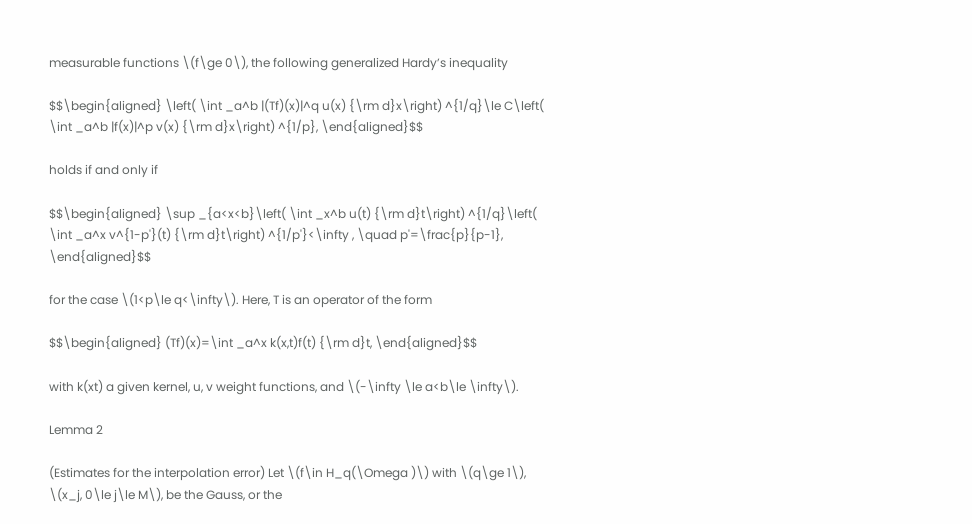measurable functions \(f\ge 0\), the following generalized Hardy’s inequality

$$\begin{aligned} \left( \int _a^b |(Tf)(x)|^q u(x) {\rm d}x\right) ^{1/q}\le C\left( \int _a^b |f(x)|^p v(x) {\rm d}x\right) ^{1/p}, \end{aligned}$$

holds if and only if

$$\begin{aligned} \sup _{a<x<b}\left( \int _x^b u(t) {\rm d}t\right) ^{1/q}\left( \int _a^x v^{1-p'}(t) {\rm d}t\right) ^{1/p'}<\infty , \quad p'=\frac{p}{p-1}, \end{aligned}$$

for the case \(1<p\le q<\infty\). Here, T is an operator of the form

$$\begin{aligned} (Tf)(x)=\int _a^x k(x,t)f(t) {\rm d}t, \end{aligned}$$

with k(xt) a given kernel, u, v weight functions, and \(-\infty \le a<b\le \infty\).

Lemma 2

(Estimates for the interpolation error) Let \(f\in H_q(\Omega )\) with \(q\ge 1\), \(x_j, 0\le j\le M\), be the Gauss, or the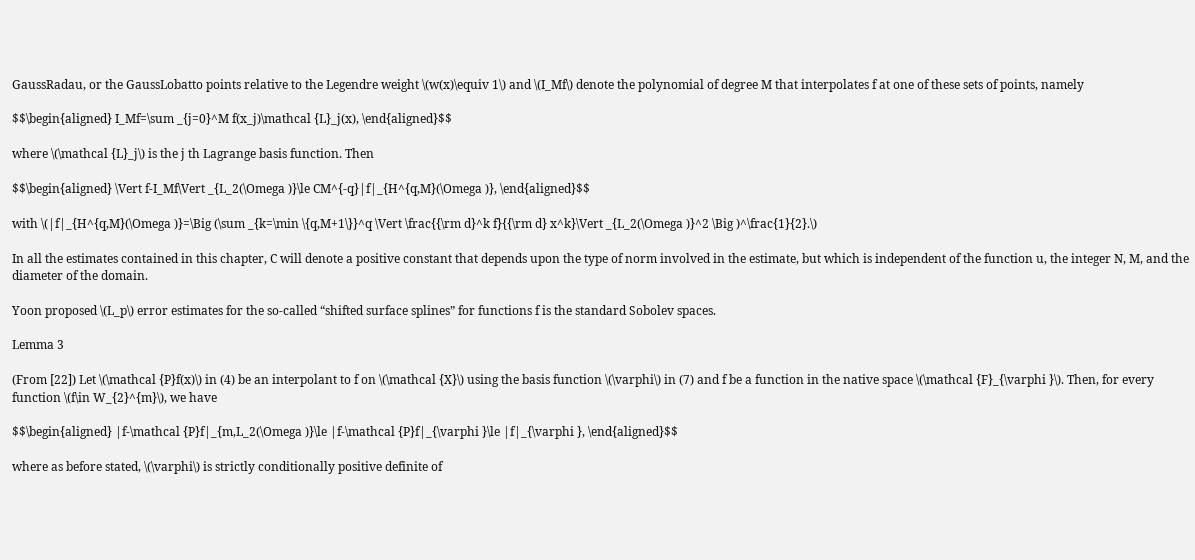GaussRadau, or the GaussLobatto points relative to the Legendre weight \(w(x)\equiv 1\) and \(I_Mf\) denote the polynomial of degree M that interpolates f at one of these sets of points, namely

$$\begin{aligned} I_Mf=\sum _{j=0}^M f(x_j)\mathcal {L}_j(x), \end{aligned}$$

where \(\mathcal {L}_j\) is the j th Lagrange basis function. Then

$$\begin{aligned} \Vert f-I_Mf\Vert _{L_2(\Omega )}\le CM^{-q}|f|_{H^{q,M}(\Omega )}, \end{aligned}$$

with \(|f|_{H^{q,M}(\Omega )}=\Big (\sum _{k=\min \{q,M+1\}}^q \Vert \frac{{\rm d}^k f}{{\rm d} x^k}\Vert _{L_2(\Omega )}^2 \Big )^\frac{1}{2}.\)

In all the estimates contained in this chapter, C will denote a positive constant that depends upon the type of norm involved in the estimate, but which is independent of the function u, the integer N, M, and the diameter of the domain.

Yoon proposed \(L_p\) error estimates for the so-called “shifted surface splines” for functions f is the standard Sobolev spaces.

Lemma 3

(From [22]) Let \(\mathcal {P}f(x)\) in (4) be an interpolant to f on \(\mathcal {X}\) using the basis function \(\varphi\) in (7) and f be a function in the native space \(\mathcal {F}_{\varphi }\). Then, for every function \(f\in W_{2}^{m}\), we have

$$\begin{aligned} |f-\mathcal {P}f|_{m,L_2(\Omega )}\le |f-\mathcal {P}f|_{\varphi }\le |f|_{\varphi }, \end{aligned}$$

where as before stated, \(\varphi\) is strictly conditionally positive definite of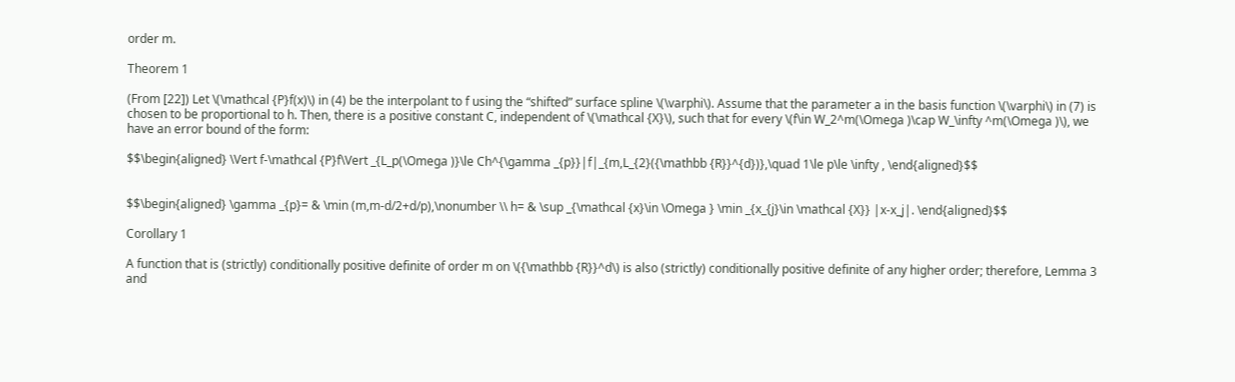order m.

Theorem 1

(From [22]) Let \(\mathcal {P}f(x)\) in (4) be the interpolant to f using the “shifted” surface spline \(\varphi\). Assume that the parameter a in the basis function \(\varphi\) in (7) is chosen to be proportional to h. Then, there is a positive constant C, independent of \(\mathcal {X}\), such that for every \(f\in W_2^m(\Omega )\cap W_\infty ^m(\Omega )\), we have an error bound of the form:

$$\begin{aligned} \Vert f-\mathcal {P}f\Vert _{L_p(\Omega )}\le Ch^{\gamma _{p}}|f|_{m,L_{2}({\mathbb {R}}^{d})},\quad 1\le p\le \infty , \end{aligned}$$


$$\begin{aligned} \gamma _{p}= & \min (m,m-d/2+d/p),\nonumber \\ h= & \sup _{\mathcal {x}\in \Omega } \min _{x_{j}\in \mathcal {X}} |x-x_j|. \end{aligned}$$

Corollary 1

A function that is (strictly) conditionally positive definite of order m on \({\mathbb {R}}^d\) is also (strictly) conditionally positive definite of any higher order; therefore, Lemma 3 and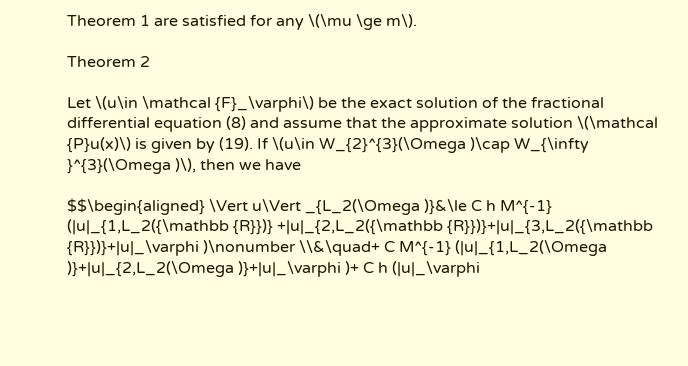Theorem 1 are satisfied for any \(\mu \ge m\).

Theorem 2

Let \(u\in \mathcal {F}_\varphi\) be the exact solution of the fractional differential equation (8) and assume that the approximate solution \(\mathcal {P}u(x)\) is given by (19). If \(u\in W_{2}^{3}(\Omega )\cap W_{\infty }^{3}(\Omega )\), then we have

$$\begin{aligned} \Vert u\Vert _{L_2(\Omega )}&\le C h M^{-1} (|u|_{1,L_2({\mathbb {R}})} +|u|_{2,L_2({\mathbb {R}})}+|u|_{3,L_2({\mathbb {R}})}+|u|_\varphi )\nonumber \\&\quad+ C M^{-1} (|u|_{1,L_2(\Omega )}+|u|_{2,L_2(\Omega )}+|u|_\varphi )+ C h (|u|_\varphi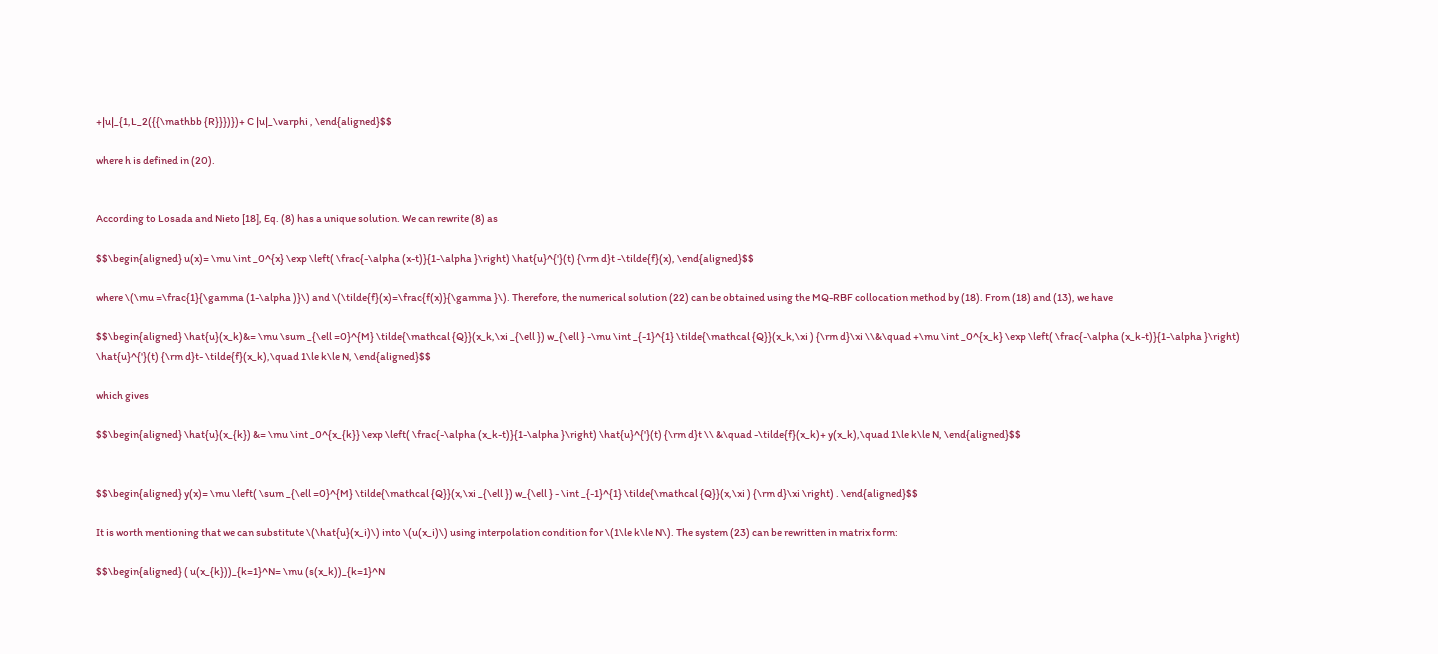+|u|_{1,L_2({{\mathbb {R}}})})+ C |u|_\varphi , \end{aligned}$$

where h is defined in (20).


According to Losada and Nieto [18], Eq. (8) has a unique solution. We can rewrite (8) as

$$\begin{aligned} u(x)= \mu \int _0^{x} \exp \left( \frac{-\alpha (x-t)}{1-\alpha }\right) \hat{u}^{'}(t) {\rm d}t -\tilde{f}(x), \end{aligned}$$

where \(\mu =\frac{1}{\gamma (1-\alpha )}\) and \(\tilde{f}(x)=\frac{f(x)}{\gamma }\). Therefore, the numerical solution (22) can be obtained using the MQ-RBF collocation method by (18). From (18) and (13), we have

$$\begin{aligned} \hat{u}(x_k)&= \mu \sum _{\ell =0}^{M} \tilde{\mathcal {Q}}(x_k,\xi _{\ell }) w_{\ell } -\mu \int _{-1}^{1} \tilde{\mathcal {Q}}(x_k,\xi ) {\rm d}\xi \\&\quad +\mu \int _0^{x_k} \exp \left( \frac{-\alpha (x_k-t)}{1-\alpha }\right) \hat{u}^{'}(t) {\rm d}t- \tilde{f}(x_k),\quad 1\le k\le N, \end{aligned}$$

which gives

$$\begin{aligned} \hat{u}(x_{k}) &= \mu \int _0^{x_{k}} \exp \left( \frac{-\alpha (x_k-t)}{1-\alpha }\right) \hat{u}^{'}(t) {\rm d}t \\ &\quad -\tilde{f}(x_k)+ y(x_k),\quad 1\le k\le N, \end{aligned}$$


$$\begin{aligned} y(x)= \mu \left( \sum _{\ell =0}^{M} \tilde{\mathcal {Q}}(x,\xi _{\ell }) w_{\ell } - \int _{-1}^{1} \tilde{\mathcal {Q}}(x,\xi ) {\rm d}\xi \right) . \end{aligned}$$

It is worth mentioning that we can substitute \(\hat{u}(x_i)\) into \(u(x_i)\) using interpolation condition for \(1\le k\le N\). The system (23) can be rewritten in matrix form:

$$\begin{aligned} ( u(x_{k}))_{k=1}^N= \mu (s(x_k))_{k=1}^N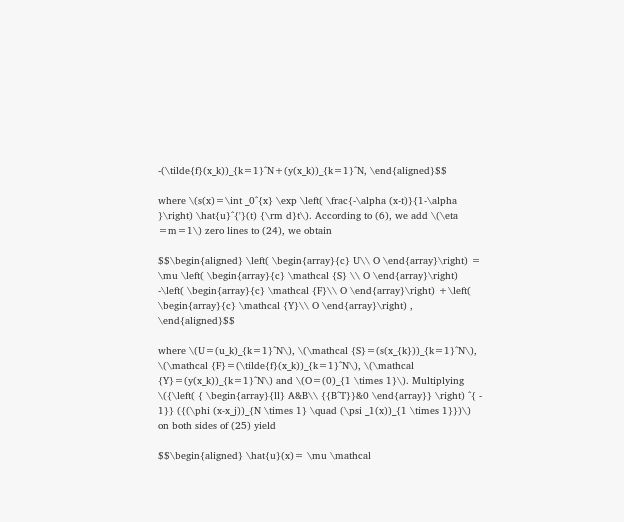-(\tilde{f}(x_k))_{k=1}^N+(y(x_k))_{k=1}^N, \end{aligned}$$

where \(s(x)=\int _0^{x} \exp \left( \frac{-\alpha (x-t)}{1-\alpha }\right) \hat{u}^{'}(t) {\rm d}t\). According to (6), we add \(\eta =m=1\) zero lines to (24), we obtain

$$\begin{aligned} \left( \begin{array}{c} U\\ O \end{array}\right) = \mu \left( \begin{array}{c} \mathcal {S} \\ O \end{array}\right) -\left( \begin{array}{c} \mathcal {F}\\ O \end{array}\right) +\left( \begin{array}{c} \mathcal {Y}\\ O \end{array}\right) , \end{aligned}$$

where \(U=(u_k)_{k=1}^N\), \(\mathcal {S}=(s(x_{k}))_{k=1}^N\), \(\mathcal {F}=(\tilde{f}(x_k))_{k=1}^N\), \(\mathcal {Y}=(y(x_k))_{k=1}^N\) and \(O=(0)_{1 \times 1}\). Multiplying \({\left( { \begin{array}{ll} A&B\\ {{B^T}}&0 \end{array}} \right) ^{ - 1}} ({(\phi (x-x_j))_{N \times 1} \quad (\psi _1(x))_{1 \times 1}})\) on both sides of (25) yield

$$\begin{aligned} \hat{u}(x)= \mu \mathcal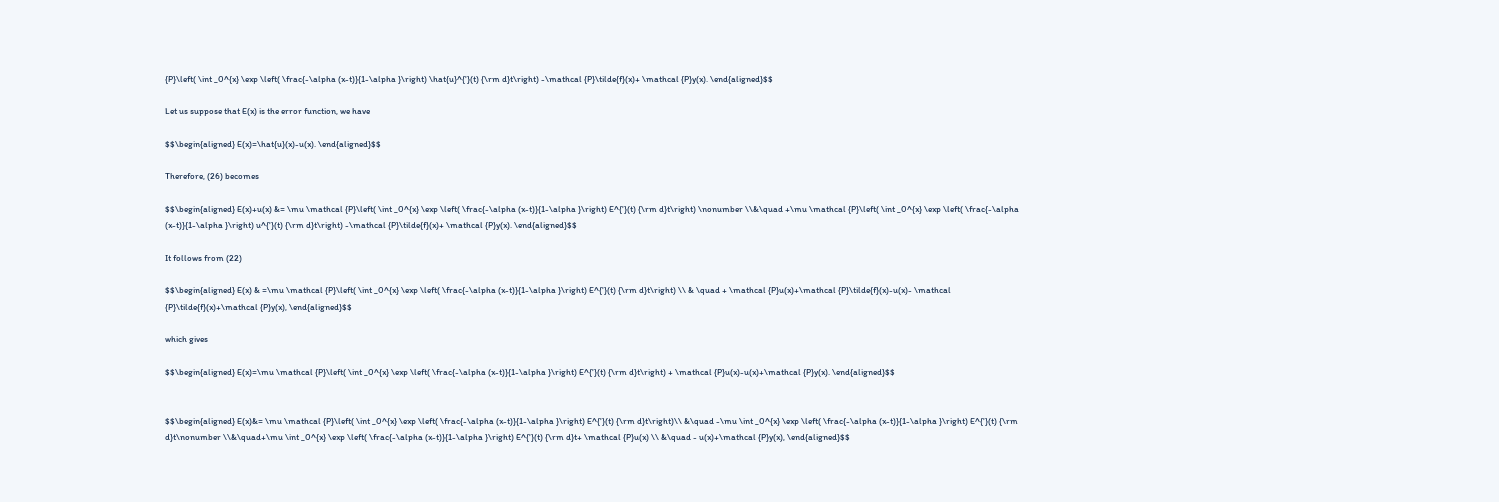{P}\left( \int _0^{x} \exp \left( \frac{-\alpha (x-t)}{1-\alpha }\right) \hat{u}^{'}(t) {\rm d}t\right) -\mathcal {P}\tilde{f}(x)+ \mathcal {P}y(x). \end{aligned}$$

Let us suppose that E(x) is the error function, we have

$$\begin{aligned} E(x)=\hat{u}(x)-u(x). \end{aligned}$$

Therefore, (26) becomes

$$\begin{aligned} E(x)+u(x) &= \mu \mathcal {P}\left( \int _0^{x} \exp \left( \frac{-\alpha (x-t)}{1-\alpha }\right) E^{'}(t) {\rm d}t\right) \nonumber \\&\quad +\mu \mathcal {P}\left( \int _0^{x} \exp \left( \frac{-\alpha (x-t)}{1-\alpha }\right) u^{'}(t) {\rm d}t\right) -\mathcal {P}\tilde{f}(x)+ \mathcal {P}y(x). \end{aligned}$$

It follows from (22)

$$\begin{aligned} E(x) & =\mu \mathcal {P}\left( \int _0^{x} \exp \left( \frac{-\alpha (x-t)}{1-\alpha }\right) E^{'}(t) {\rm d}t\right) \\ & \quad + \mathcal {P}u(x)+\mathcal {P}\tilde{f}(x)-u(x)- \mathcal {P}\tilde{f}(x)+\mathcal {P}y(x), \end{aligned}$$

which gives

$$\begin{aligned} E(x)=\mu \mathcal {P}\left( \int _0^{x} \exp \left( \frac{-\alpha (x-t)}{1-\alpha }\right) E^{'}(t) {\rm d}t\right) + \mathcal {P}u(x)-u(x)+\mathcal {P}y(x). \end{aligned}$$


$$\begin{aligned} E(x)&= \mu \mathcal {P}\left( \int _0^{x} \exp \left( \frac{-\alpha (x-t)}{1-\alpha }\right) E^{'}(t) {\rm d}t\right)\\ &\quad -\mu \int _0^{x} \exp \left( \frac{-\alpha (x-t)}{1-\alpha }\right) E^{'}(t) {\rm d}t\nonumber \\&\quad+\mu \int _0^{x} \exp \left( \frac{-\alpha (x-t)}{1-\alpha }\right) E^{'}(t) {\rm d}t+ \mathcal {P}u(x) \\ &\quad - u(x)+\mathcal {P}y(x), \end{aligned}$$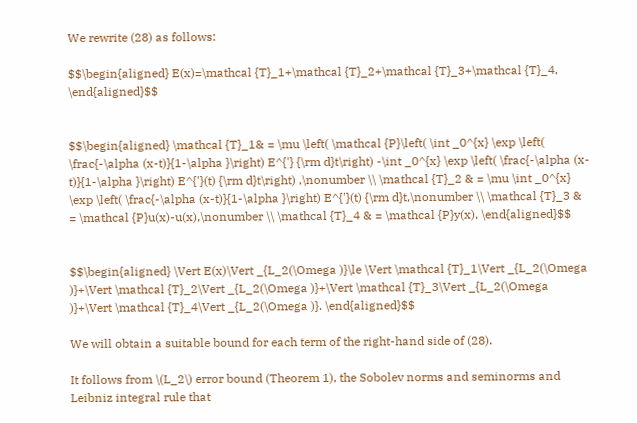We rewrite (28) as follows:

$$\begin{aligned} E(x)=\mathcal {T}_1+\mathcal {T}_2+\mathcal {T}_3+\mathcal {T}_4, \end{aligned}$$


$$\begin{aligned} \mathcal {T}_1& = \mu \left( \mathcal {P}\left( \int _0^{x} \exp \left( \frac{-\alpha (x-t)}{1-\alpha }\right) E^{'} {\rm d}t\right) -\int _0^{x} \exp \left( \frac{-\alpha (x-t)}{1-\alpha }\right) E^{'}(t) {\rm d}t\right) ,\nonumber \\ \mathcal {T}_2 & = \mu \int _0^{x} \exp \left( \frac{-\alpha (x-t)}{1-\alpha }\right) E^{'}(t) {\rm d}t,\nonumber \\ \mathcal {T}_3 & = \mathcal {P}u(x)-u(x),\nonumber \\ \mathcal {T}_4 & = \mathcal {P}y(x), \end{aligned}$$


$$\begin{aligned} \Vert E(x)\Vert _{L_2(\Omega )}\le \Vert \mathcal {T}_1\Vert _{L_2(\Omega )}+\Vert \mathcal {T}_2\Vert _{L_2(\Omega )}+\Vert \mathcal {T}_3\Vert _{L_2(\Omega )}+\Vert \mathcal {T}_4\Vert _{L_2(\Omega )}. \end{aligned}$$

We will obtain a suitable bound for each term of the right-hand side of (28).

It follows from \(L_2\) error bound (Theorem 1), the Sobolev norms and seminorms and Leibniz integral rule that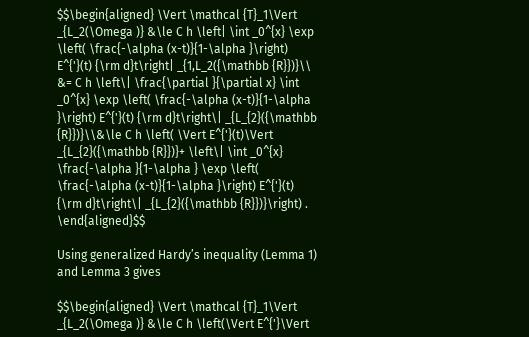$$\begin{aligned} \Vert \mathcal {T}_1\Vert _{L_2(\Omega )} &\le C h \left| \int _0^{x} \exp \left( \frac{-\alpha (x-t)}{1-\alpha }\right) E^{'}(t) {\rm d}t\right| _{1,L_2({\mathbb {R}})}\\ &= C h \left\| \frac{\partial }{\partial x} \int _0^{x} \exp \left( \frac{-\alpha (x-t)}{1-\alpha }\right) E^{'}(t) {\rm d}t\right\| _{L_{2}({\mathbb {R}})}\\&\le C h \left( \Vert E^{'}(t)\Vert _{L_{2}({\mathbb {R}})}+ \left\| \int _0^{x} \frac{-\alpha }{1-\alpha } \exp \left( \frac{-\alpha (x-t)}{1-\alpha }\right) E^{'}(t) {\rm d}t\right\| _{L_{2}({\mathbb {R}})}\right) . \end{aligned}$$

Using generalized Hardy’s inequality (Lemma 1) and Lemma 3 gives

$$\begin{aligned} \Vert \mathcal {T}_1\Vert _{L_2(\Omega )} &\le C h \left(\Vert E^{'}\Vert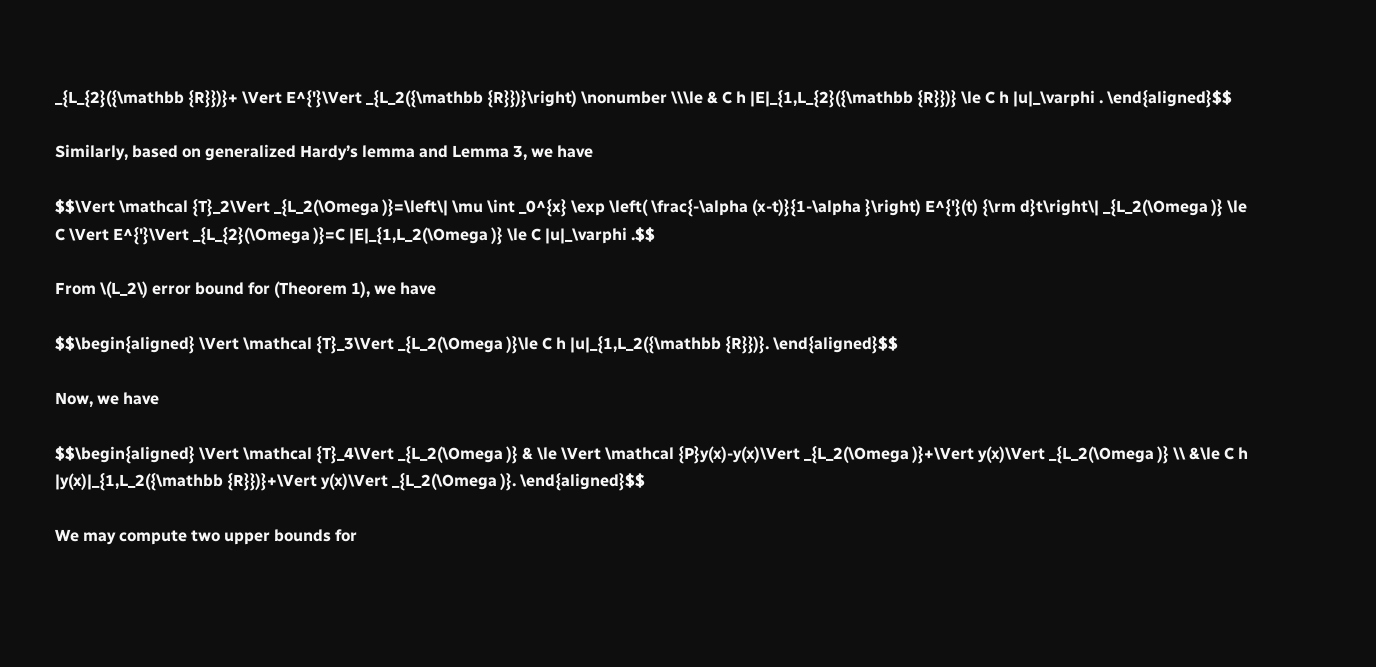_{L_{2}({\mathbb {R}})}+ \Vert E^{'}\Vert _{L_2({\mathbb {R}})}\right) \nonumber \\\le & C h |E|_{1,L_{2}({\mathbb {R}})} \le C h |u|_\varphi . \end{aligned}$$

Similarly, based on generalized Hardy’s lemma and Lemma 3, we have

$$\Vert \mathcal {T}_2\Vert _{L_2(\Omega )}=\left\| \mu \int _0^{x} \exp \left( \frac{-\alpha (x-t)}{1-\alpha }\right) E^{'}(t) {\rm d}t\right\| _{L_2(\Omega )} \le C \Vert E^{'}\Vert _{L_{2}(\Omega )}=C |E|_{1,L_2(\Omega )} \le C |u|_\varphi .$$

From \(L_2\) error bound for (Theorem 1), we have

$$\begin{aligned} \Vert \mathcal {T}_3\Vert _{L_2(\Omega )}\le C h |u|_{1,L_2({\mathbb {R}})}. \end{aligned}$$

Now, we have

$$\begin{aligned} \Vert \mathcal {T}_4\Vert _{L_2(\Omega )} & \le \Vert \mathcal {P}y(x)-y(x)\Vert _{L_2(\Omega )}+\Vert y(x)\Vert _{L_2(\Omega )} \\ &\le C h |y(x)|_{1,L_2({\mathbb {R}})}+\Vert y(x)\Vert _{L_2(\Omega )}. \end{aligned}$$

We may compute two upper bounds for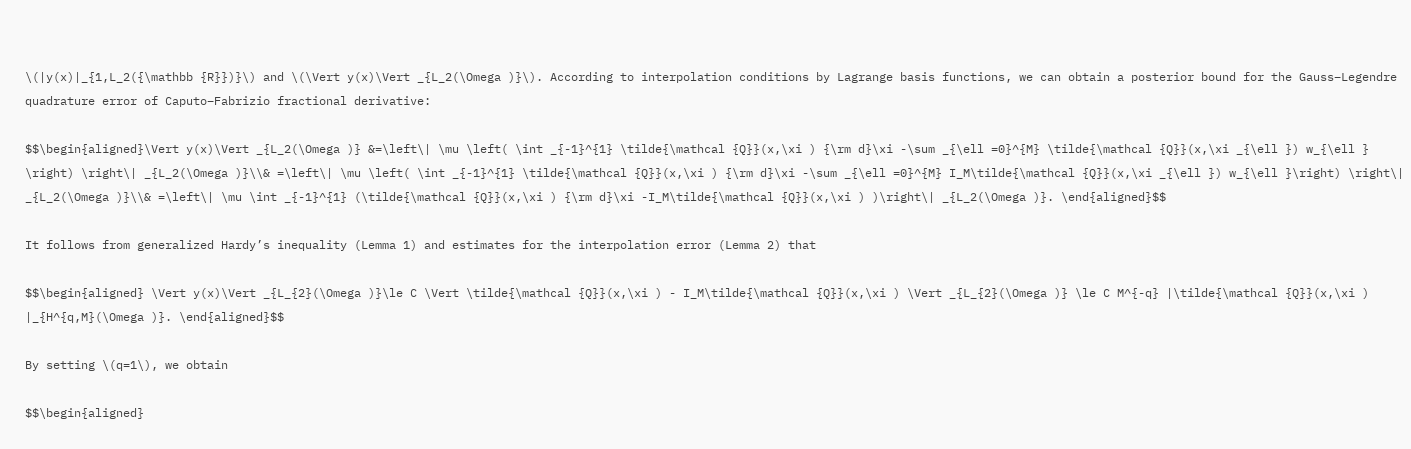\(|y(x)|_{1,L_2({\mathbb {R}})}\) and \(\Vert y(x)\Vert _{L_2(\Omega )}\). According to interpolation conditions by Lagrange basis functions, we can obtain a posterior bound for the Gauss–Legendre quadrature error of Caputo–Fabrizio fractional derivative:

$$\begin{aligned}\Vert y(x)\Vert _{L_2(\Omega )} &=\left\| \mu \left( \int _{-1}^{1} \tilde{\mathcal {Q}}(x,\xi ) {\rm d}\xi -\sum _{\ell =0}^{M} \tilde{\mathcal {Q}}(x,\xi _{\ell }) w_{\ell } \right) \right\| _{L_2(\Omega )}\\& =\left\| \mu \left( \int _{-1}^{1} \tilde{\mathcal {Q}}(x,\xi ) {\rm d}\xi -\sum _{\ell =0}^{M} I_M\tilde{\mathcal {Q}}(x,\xi _{\ell }) w_{\ell }\right) \right\| _{L_2(\Omega )}\\& =\left\| \mu \int _{-1}^{1} (\tilde{\mathcal {Q}}(x,\xi ) {\rm d}\xi -I_M\tilde{\mathcal {Q}}(x,\xi ) )\right\| _{L_2(\Omega )}. \end{aligned}$$

It follows from generalized Hardy’s inequality (Lemma 1) and estimates for the interpolation error (Lemma 2) that

$$\begin{aligned} \Vert y(x)\Vert _{L_{2}(\Omega )}\le C \Vert \tilde{\mathcal {Q}}(x,\xi ) - I_M\tilde{\mathcal {Q}}(x,\xi ) \Vert _{L_{2}(\Omega )} \le C M^{-q} |\tilde{\mathcal {Q}}(x,\xi ) |_{H^{q,M}(\Omega )}. \end{aligned}$$

By setting \(q=1\), we obtain

$$\begin{aligned}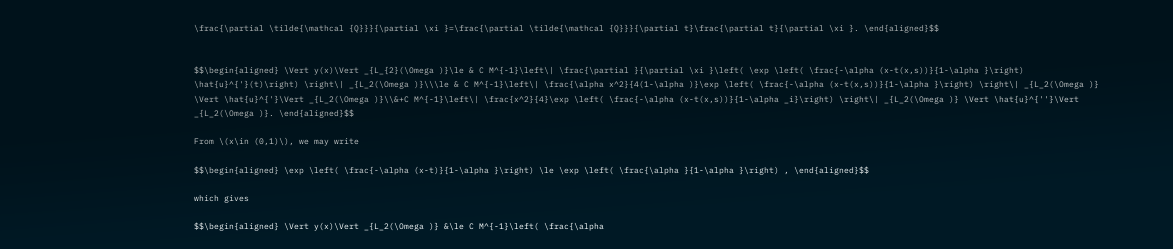\frac{\partial \tilde{\mathcal {Q}}}{\partial \xi }=\frac{\partial \tilde{\mathcal {Q}}}{\partial t}\frac{\partial t}{\partial \xi }. \end{aligned}$$


$$\begin{aligned} \Vert y(x)\Vert _{L_{2}(\Omega )}\le & C M^{-1}\left\| \frac{\partial }{\partial \xi }\left( \exp \left( \frac{-\alpha (x-t(x,s))}{1-\alpha }\right) \hat{u}^{'}(t)\right) \right\| _{L_2(\Omega )}\\\le & C M^{-1}\left\| \frac{\alpha x^2}{4(1-\alpha )}\exp \left( \frac{-\alpha (x-t(x,s))}{1-\alpha }\right) \right\| _{L_2(\Omega )} \Vert \hat{u}^{'}\Vert _{L_2(\Omega )}\\&+C M^{-1}\left\| \frac{x^2}{4}\exp \left( \frac{-\alpha (x-t(x,s))}{1-\alpha _i}\right) \right\| _{L_2(\Omega )} \Vert \hat{u}^{''}\Vert _{L_2(\Omega )}. \end{aligned}$$

From \(x\in (0,1)\), we may write

$$\begin{aligned} \exp \left( \frac{-\alpha (x-t)}{1-\alpha }\right) \le \exp \left( \frac{\alpha }{1-\alpha }\right) , \end{aligned}$$

which gives

$$\begin{aligned} \Vert y(x)\Vert _{L_2(\Omega )} &\le C M^{-1}\left( \frac{\alpha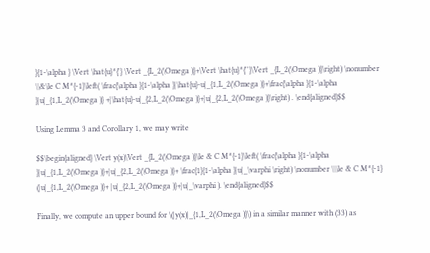}{1-\alpha } \Vert \hat{u}^{'} \Vert _{L_2(\Omega )}+\Vert \hat{u}^{''}\Vert _{L_2(\Omega )}\right) \nonumber \\&\le C M^{-1}\left( \frac{\alpha }{1-\alpha }|\hat{u}-u|_{1,L_2(\Omega )}+\frac{\alpha }{1-\alpha }|u|_{1,L_2(\Omega )} +|\hat{u}-u|_{2,L_2(\Omega )}+|u|_{2,L_2(\Omega )}\right) . \end{aligned}$$

Using Lemma 3 and Corollary 1, we may write

$$\begin{aligned} \Vert y(x)\Vert _{L_2(\Omega )}\le & C M^{-1}\left( \frac{\alpha }{1-\alpha }|u|_{1,L_2(\Omega )}+|u|_{2,L_2(\Omega )}+ \frac{1}{1-\alpha }|u|_\varphi \right) \nonumber \\\le & C M^{-1} (|u|_{1,L_2(\Omega )}+ |u|_{2,L_2(\Omega )}+|u|_\varphi ). \end{aligned}$$

Finally, we compute an upper bound for \(|y(x)|_{1,L_2(\Omega )}\) in a similar manner with (33) as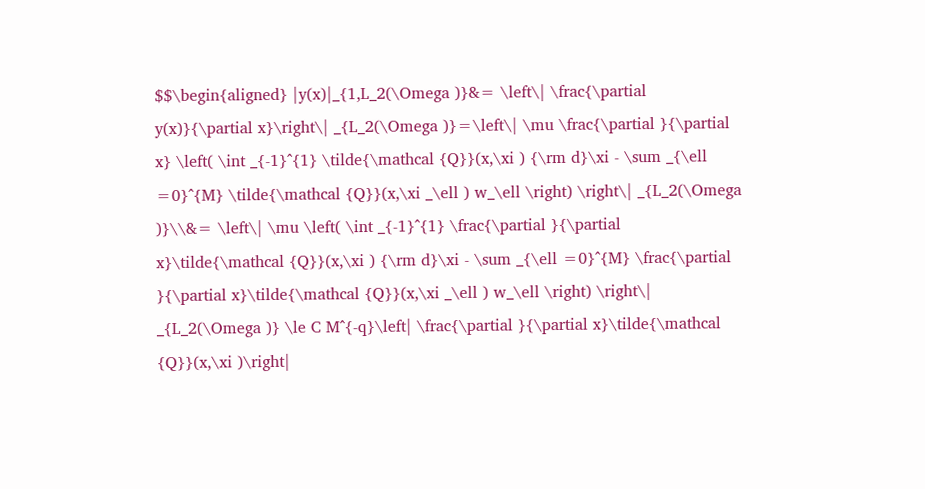$$\begin{aligned} |y(x)|_{1,L_2(\Omega )}&= \left\| \frac{\partial y(x)}{\partial x}\right\| _{L_2(\Omega )}=\left\| \mu \frac{\partial }{\partial x} \left( \int _{-1}^{1} \tilde{\mathcal {Q}}(x,\xi ) {\rm d}\xi - \sum _{\ell =0}^{M} \tilde{\mathcal {Q}}(x,\xi _\ell ) w_\ell \right) \right\| _{L_2(\Omega )}\\&= \left\| \mu \left( \int _{-1}^{1} \frac{\partial }{\partial x}\tilde{\mathcal {Q}}(x,\xi ) {\rm d}\xi - \sum _{\ell =0}^{M} \frac{\partial }{\partial x}\tilde{\mathcal {Q}}(x,\xi _\ell ) w_\ell \right) \right\| _{L_2(\Omega )} \le C M^{-q}\left| \frac{\partial }{\partial x}\tilde{\mathcal {Q}}(x,\xi )\right|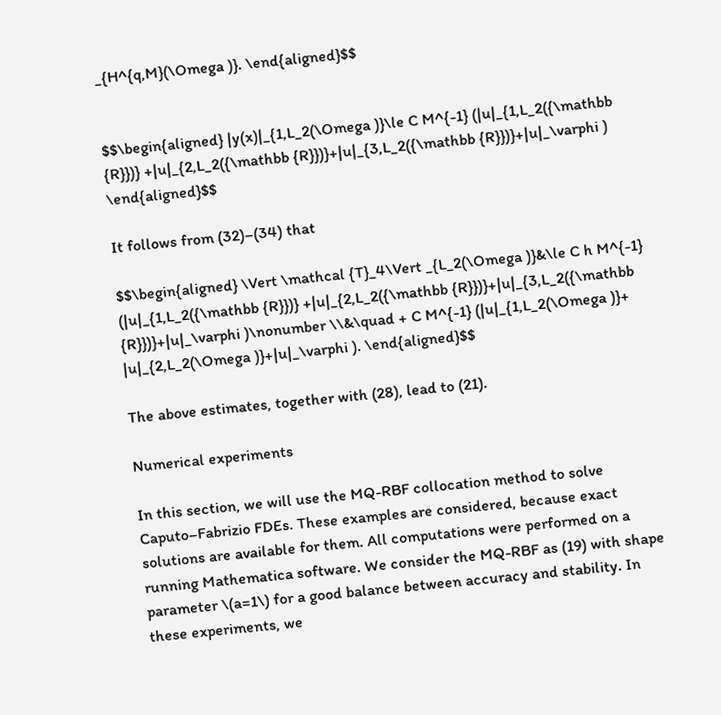_{H^{q,M}(\Omega )}. \end{aligned}$$


$$\begin{aligned} |y(x)|_{1,L_2(\Omega )}\le C M^{-1} (|u|_{1,L_2({\mathbb {R}})} +|u|_{2,L_2({\mathbb {R}})}+|u|_{3,L_2({\mathbb {R}})}+|u|_\varphi ) \end{aligned}$$

It follows from (32)–(34) that

$$\begin{aligned} \Vert \mathcal {T}_4\Vert _{L_2(\Omega )}&\le C h M^{-1} (|u|_{1,L_2({\mathbb {R}})} +|u|_{2,L_2({\mathbb {R}})}+|u|_{3,L_2({\mathbb {R}})}+|u|_\varphi )\nonumber \\&\quad + C M^{-1} (|u|_{1,L_2(\Omega )}+ |u|_{2,L_2(\Omega )}+|u|_\varphi ). \end{aligned}$$

The above estimates, together with (28), lead to (21).

Numerical experiments

In this section, we will use the MQ-RBF collocation method to solve Caputo–Fabrizio FDEs. These examples are considered, because exact solutions are available for them. All computations were performed on a running Mathematica software. We consider the MQ-RBF as (19) with shape parameter \(a=1\) for a good balance between accuracy and stability. In these experiments, we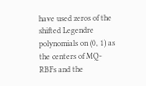have used zeros of the shifted Legendre polynomials on (0, 1) as the centers of MQ-RBFs and the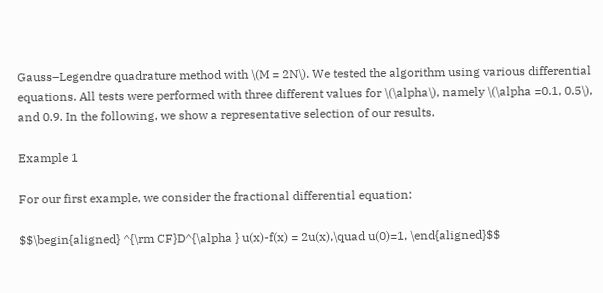Gauss–Legendre quadrature method with \(M = 2N\). We tested the algorithm using various differential equations. All tests were performed with three different values for \(\alpha\), namely \(\alpha =0.1, 0.5\), and 0.9. In the following, we show a representative selection of our results.

Example 1

For our first example, we consider the fractional differential equation:

$$\begin{aligned} ^{\rm CF}D^{\alpha } u(x)-f(x) = 2u(x),\quad u(0)=1, \end{aligned}$$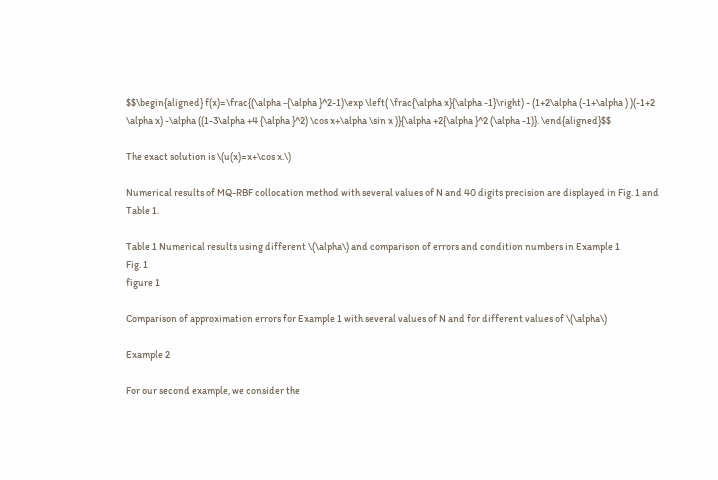$$\begin{aligned} f(x)=\frac{(\alpha -{\alpha }^2-1)\exp \left( \frac{\alpha x}{\alpha -1}\right) - (1+2\alpha (-1+\alpha ) )(-1+2 \alpha x) -\alpha ((1-3\alpha +4 {\alpha }^2) \cos x+\alpha \sin x )}{\alpha +2{\alpha }^2 (\alpha -1)}. \end{aligned}$$

The exact solution is \(u(x)=x+\cos x.\)

Numerical results of MQ-RBF collocation method with several values of N and 40 digits precision are displayed in Fig. 1 and Table 1.

Table 1 Numerical results using different \(\alpha\) and comparison of errors and condition numbers in Example 1
Fig. 1
figure 1

Comparison of approximation errors for Example 1 with several values of N and for different values of \(\alpha\)

Example 2

For our second example, we consider the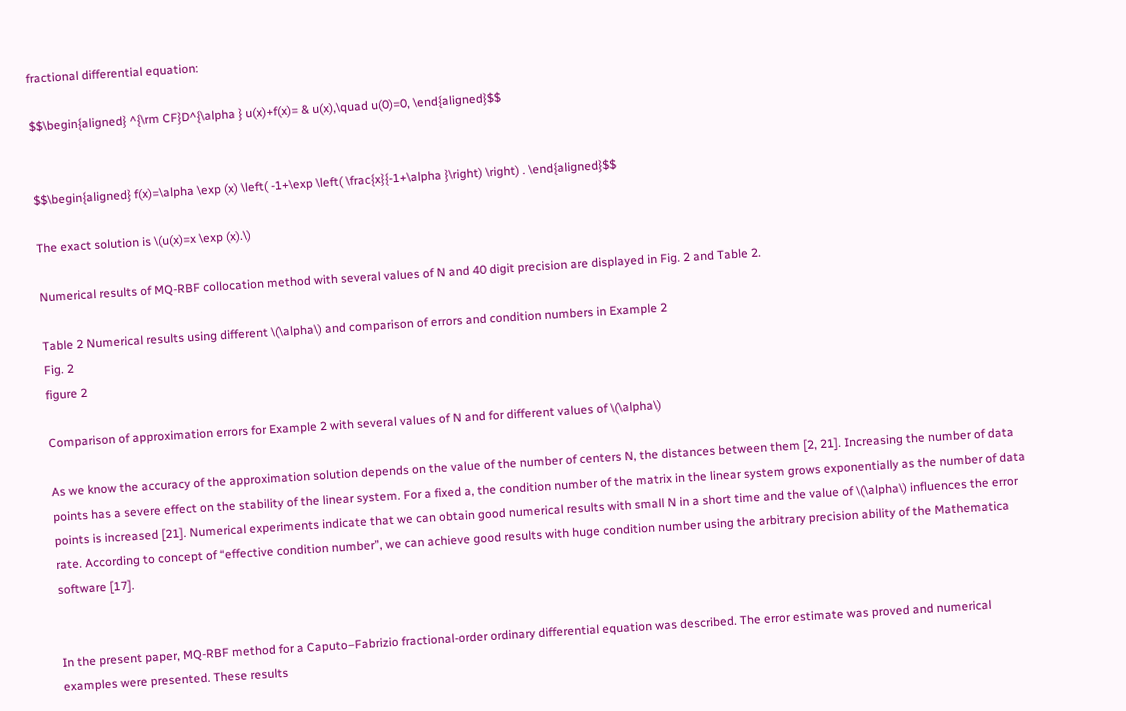fractional differential equation:

$$\begin{aligned} ^{\rm CF}D^{\alpha } u(x)+f(x)= & u(x),\quad u(0)=0, \end{aligned}$$


$$\begin{aligned} f(x)=\alpha \exp (x) \left( -1+\exp \left( \frac{x}{-1+\alpha }\right) \right) . \end{aligned}$$

The exact solution is \(u(x)=x \exp (x).\)

Numerical results of MQ-RBF collocation method with several values of N and 40 digit precision are displayed in Fig. 2 and Table 2.

Table 2 Numerical results using different \(\alpha\) and comparison of errors and condition numbers in Example 2
Fig. 2
figure 2

Comparison of approximation errors for Example 2 with several values of N and for different values of \(\alpha\)

As we know the accuracy of the approximation solution depends on the value of the number of centers N, the distances between them [2, 21]. Increasing the number of data points has a severe effect on the stability of the linear system. For a fixed a, the condition number of the matrix in the linear system grows exponentially as the number of data points is increased [21]. Numerical experiments indicate that we can obtain good numerical results with small N in a short time and the value of \(\alpha\) influences the error rate. According to concept of “effective condition number”, we can achieve good results with huge condition number using the arbitrary precision ability of the Mathematica software [17].


In the present paper, MQ-RBF method for a Caputo–Fabrizio fractional-order ordinary differential equation was described. The error estimate was proved and numerical examples were presented. These results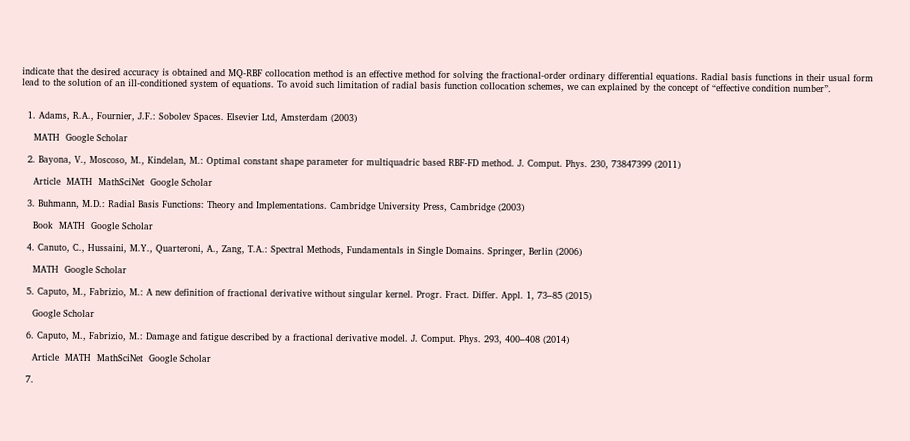indicate that the desired accuracy is obtained and MQ-RBF collocation method is an effective method for solving the fractional-order ordinary differential equations. Radial basis functions in their usual form lead to the solution of an ill-conditioned system of equations. To avoid such limitation of radial basis function collocation schemes, we can explained by the concept of “effective condition number”.


  1. Adams, R.A., Fournier, J.F.: Sobolev Spaces. Elsevier Ltd, Amsterdam (2003)

    MATH  Google Scholar

  2. Bayona, V., Moscoso, M., Kindelan, M.: Optimal constant shape parameter for multiquadric based RBF-FD method. J. Comput. Phys. 230, 73847399 (2011)

    Article  MATH  MathSciNet  Google Scholar

  3. Buhmann, M.D.: Radial Basis Functions: Theory and Implementations. Cambridge University Press, Cambridge (2003)

    Book  MATH  Google Scholar

  4. Canuto, C., Hussaini, M.Y., Quarteroni, A., Zang, T.A.: Spectral Methods, Fundamentals in Single Domains. Springer, Berlin (2006)

    MATH  Google Scholar

  5. Caputo, M., Fabrizio, M.: A new definition of fractional derivative without singular kernel. Progr. Fract. Differ. Appl. 1, 73–85 (2015)

    Google Scholar

  6. Caputo, M., Fabrizio, M.: Damage and fatigue described by a fractional derivative model. J. Comput. Phys. 293, 400–408 (2014)

    Article  MATH  MathSciNet  Google Scholar

  7.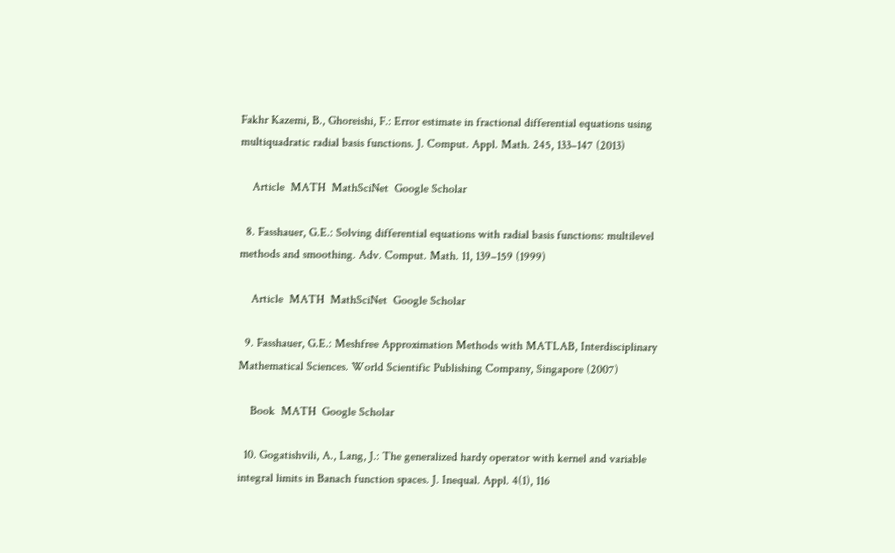Fakhr Kazemi, B., Ghoreishi, F.: Error estimate in fractional differential equations using multiquadratic radial basis functions. J. Comput. Appl. Math. 245, 133–147 (2013)

    Article  MATH  MathSciNet  Google Scholar

  8. Fasshauer, G.E.: Solving differential equations with radial basis functions: multilevel methods and smoothing. Adv. Comput. Math. 11, 139–159 (1999)

    Article  MATH  MathSciNet  Google Scholar

  9. Fasshauer, G.E.: Meshfree Approximation Methods with MATLAB, Interdisciplinary Mathematical Sciences. World Scientific Publishing Company, Singapore (2007)

    Book  MATH  Google Scholar

  10. Gogatishvili, A., Lang, J.: The generalized hardy operator with kernel and variable integral limits in Banach function spaces. J. Inequal. Appl. 4(1), 116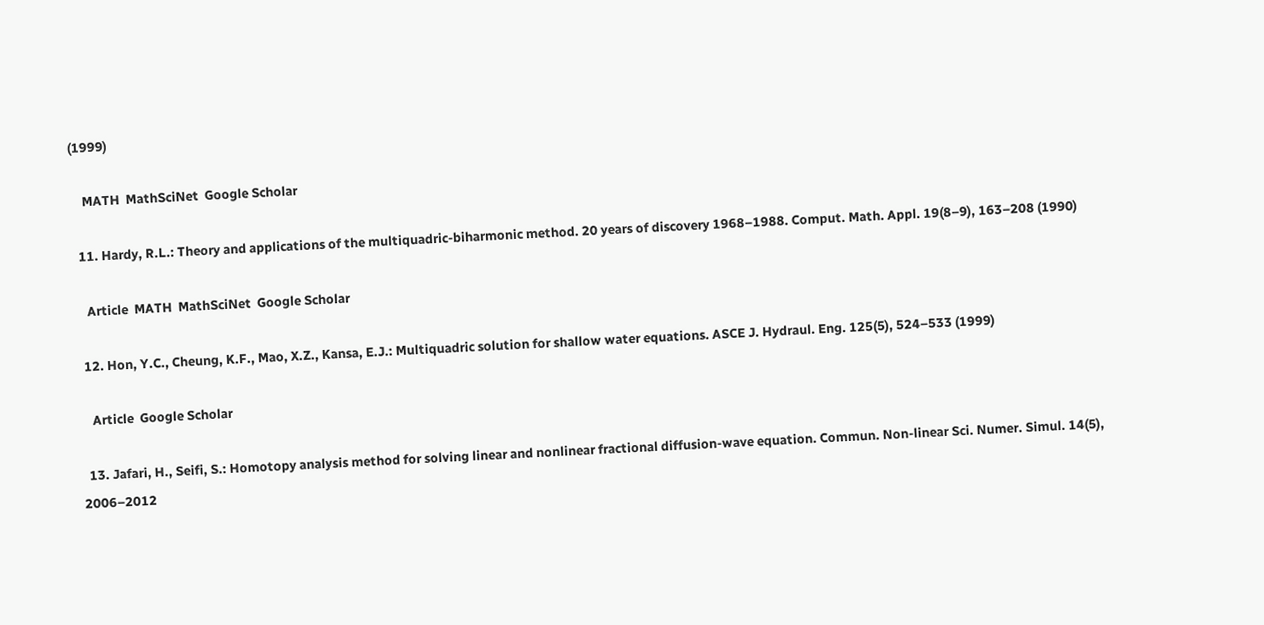(1999)

    MATH  MathSciNet  Google Scholar

  11. Hardy, R.L.: Theory and applications of the multiquadric-biharmonic method. 20 years of discovery 1968–1988. Comput. Math. Appl. 19(8–9), 163–208 (1990)

    Article  MATH  MathSciNet  Google Scholar

  12. Hon, Y.C., Cheung, K.F., Mao, X.Z., Kansa, E.J.: Multiquadric solution for shallow water equations. ASCE J. Hydraul. Eng. 125(5), 524–533 (1999)

    Article  Google Scholar

  13. Jafari, H., Seifi, S.: Homotopy analysis method for solving linear and nonlinear fractional diffusion-wave equation. Commun. Non-linear Sci. Numer. Simul. 14(5), 2006–2012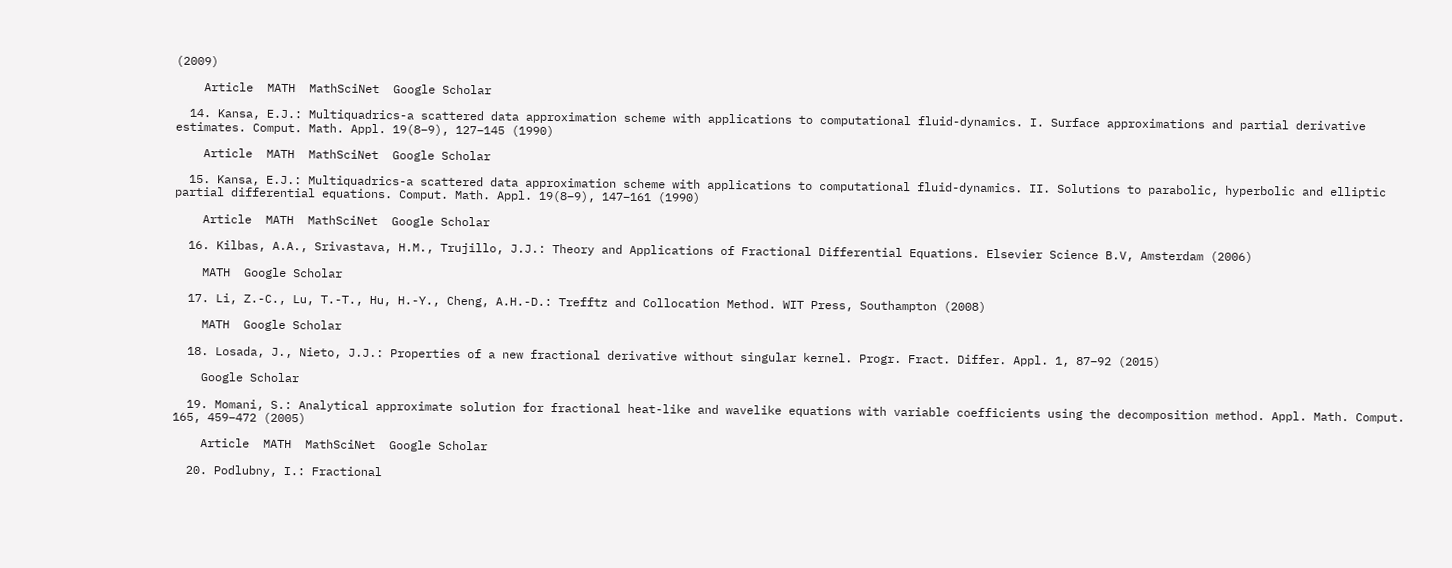(2009)

    Article  MATH  MathSciNet  Google Scholar

  14. Kansa, E.J.: Multiquadrics-a scattered data approximation scheme with applications to computational fluid-dynamics. I. Surface approximations and partial derivative estimates. Comput. Math. Appl. 19(8–9), 127–145 (1990)

    Article  MATH  MathSciNet  Google Scholar

  15. Kansa, E.J.: Multiquadrics-a scattered data approximation scheme with applications to computational fluid-dynamics. II. Solutions to parabolic, hyperbolic and elliptic partial differential equations. Comput. Math. Appl. 19(8–9), 147–161 (1990)

    Article  MATH  MathSciNet  Google Scholar

  16. Kilbas, A.A., Srivastava, H.M., Trujillo, J.J.: Theory and Applications of Fractional Differential Equations. Elsevier Science B.V, Amsterdam (2006)

    MATH  Google Scholar

  17. Li, Z.-C., Lu, T.-T., Hu, H.-Y., Cheng, A.H.-D.: Trefftz and Collocation Method. WIT Press, Southampton (2008)

    MATH  Google Scholar

  18. Losada, J., Nieto, J.J.: Properties of a new fractional derivative without singular kernel. Progr. Fract. Differ. Appl. 1, 87–92 (2015)

    Google Scholar

  19. Momani, S.: Analytical approximate solution for fractional heat-like and wavelike equations with variable coefficients using the decomposition method. Appl. Math. Comput. 165, 459–472 (2005)

    Article  MATH  MathSciNet  Google Scholar

  20. Podlubny, I.: Fractional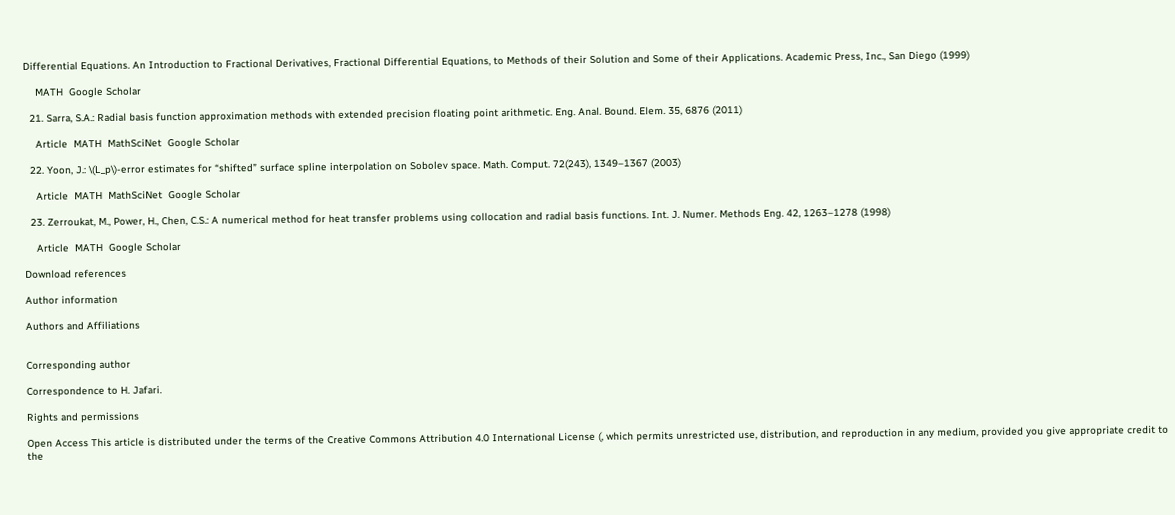Differential Equations. An Introduction to Fractional Derivatives, Fractional Differential Equations, to Methods of their Solution and Some of their Applications. Academic Press, Inc., San Diego (1999)

    MATH  Google Scholar

  21. Sarra, S.A.: Radial basis function approximation methods with extended precision floating point arithmetic. Eng. Anal. Bound. Elem. 35, 6876 (2011)

    Article  MATH  MathSciNet  Google Scholar

  22. Yoon, J.: \(L_p\)-error estimates for “shifted” surface spline interpolation on Sobolev space. Math. Comput. 72(243), 1349–1367 (2003)

    Article  MATH  MathSciNet  Google Scholar

  23. Zerroukat, M., Power, H., Chen, C.S.: A numerical method for heat transfer problems using collocation and radial basis functions. Int. J. Numer. Methods Eng. 42, 1263–1278 (1998)

    Article  MATH  Google Scholar

Download references

Author information

Authors and Affiliations


Corresponding author

Correspondence to H. Jafari.

Rights and permissions

Open Access This article is distributed under the terms of the Creative Commons Attribution 4.0 International License (, which permits unrestricted use, distribution, and reproduction in any medium, provided you give appropriate credit to the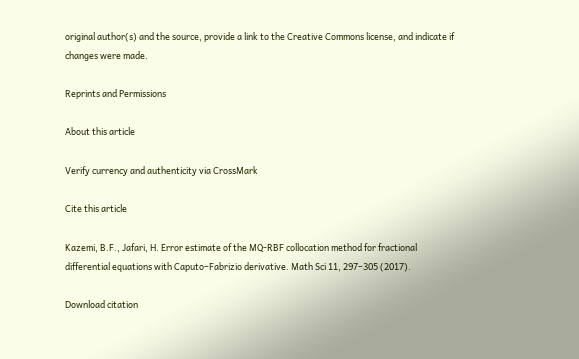original author(s) and the source, provide a link to the Creative Commons license, and indicate if changes were made.

Reprints and Permissions

About this article

Verify currency and authenticity via CrossMark

Cite this article

Kazemi, B.F., Jafari, H. Error estimate of the MQ-RBF collocation method for fractional differential equations with Caputo–Fabrizio derivative. Math Sci 11, 297–305 (2017).

Download citation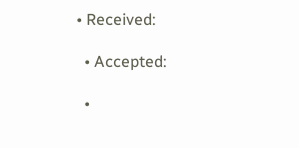• Received:

  • Accepted:

  •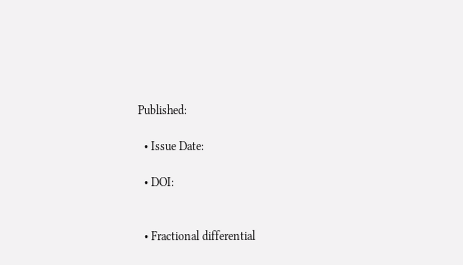Published:

  • Issue Date:

  • DOI:


  • Fractional differential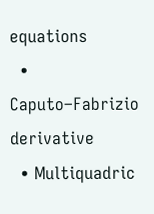equations
  • Caputo–Fabrizio derivative
  • Multiquadric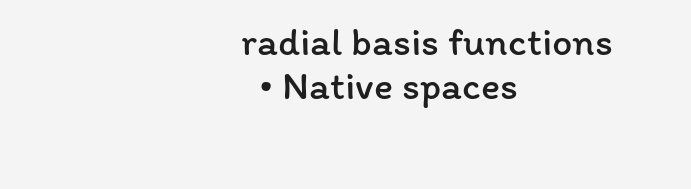radial basis functions
  • Native spaces